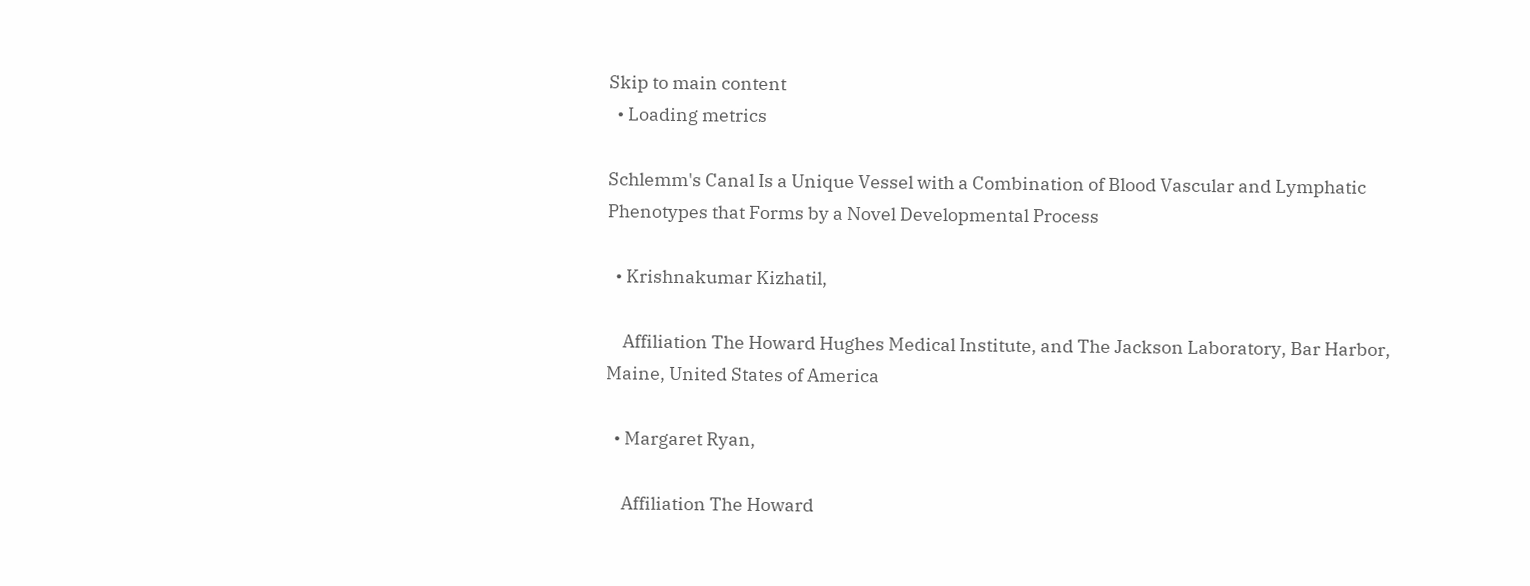Skip to main content
  • Loading metrics

Schlemm's Canal Is a Unique Vessel with a Combination of Blood Vascular and Lymphatic Phenotypes that Forms by a Novel Developmental Process

  • Krishnakumar Kizhatil,

    Affiliation The Howard Hughes Medical Institute, and The Jackson Laboratory, Bar Harbor, Maine, United States of America

  • Margaret Ryan,

    Affiliation The Howard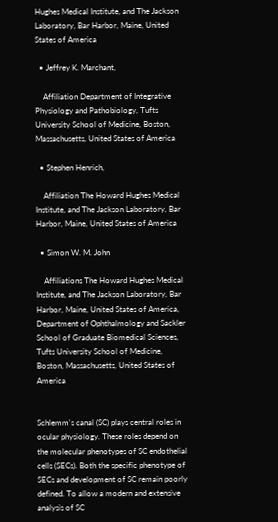Hughes Medical Institute, and The Jackson Laboratory, Bar Harbor, Maine, United States of America

  • Jeffrey K. Marchant,

    Affiliation Department of Integrative Physiology and Pathobiology, Tufts University School of Medicine, Boston, Massachusetts, United States of America

  • Stephen Henrich,

    Affiliation The Howard Hughes Medical Institute, and The Jackson Laboratory, Bar Harbor, Maine, United States of America

  • Simon W. M. John

    Affiliations The Howard Hughes Medical Institute, and The Jackson Laboratory, Bar Harbor, Maine, United States of America, Department of Ophthalmology and Sackler School of Graduate Biomedical Sciences, Tufts University School of Medicine, Boston, Massachusetts, United States of America


Schlemm's canal (SC) plays central roles in ocular physiology. These roles depend on the molecular phenotypes of SC endothelial cells (SECs). Both the specific phenotype of SECs and development of SC remain poorly defined. To allow a modern and extensive analysis of SC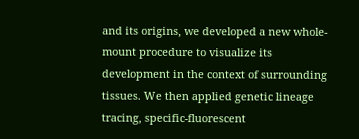and its origins, we developed a new whole-mount procedure to visualize its development in the context of surrounding tissues. We then applied genetic lineage tracing, specific-fluorescent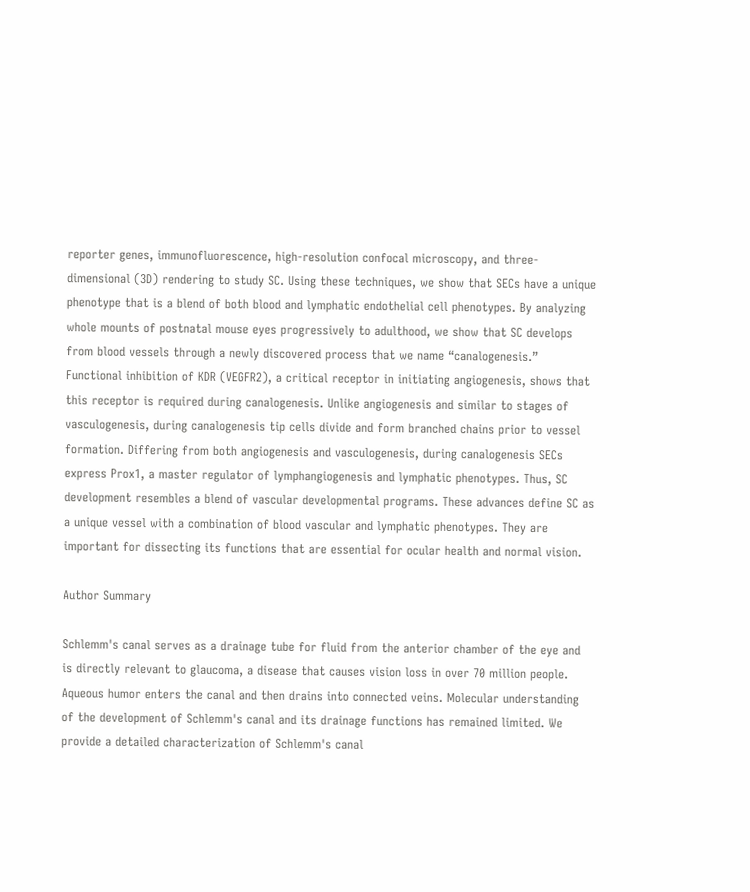reporter genes, immunofluorescence, high-resolution confocal microscopy, and three-dimensional (3D) rendering to study SC. Using these techniques, we show that SECs have a unique phenotype that is a blend of both blood and lymphatic endothelial cell phenotypes. By analyzing whole mounts of postnatal mouse eyes progressively to adulthood, we show that SC develops from blood vessels through a newly discovered process that we name “canalogenesis.” Functional inhibition of KDR (VEGFR2), a critical receptor in initiating angiogenesis, shows that this receptor is required during canalogenesis. Unlike angiogenesis and similar to stages of vasculogenesis, during canalogenesis tip cells divide and form branched chains prior to vessel formation. Differing from both angiogenesis and vasculogenesis, during canalogenesis SECs express Prox1, a master regulator of lymphangiogenesis and lymphatic phenotypes. Thus, SC development resembles a blend of vascular developmental programs. These advances define SC as a unique vessel with a combination of blood vascular and lymphatic phenotypes. They are important for dissecting its functions that are essential for ocular health and normal vision.

Author Summary

Schlemm's canal serves as a drainage tube for fluid from the anterior chamber of the eye and is directly relevant to glaucoma, a disease that causes vision loss in over 70 million people. Aqueous humor enters the canal and then drains into connected veins. Molecular understanding of the development of Schlemm's canal and its drainage functions has remained limited. We provide a detailed characterization of Schlemm's canal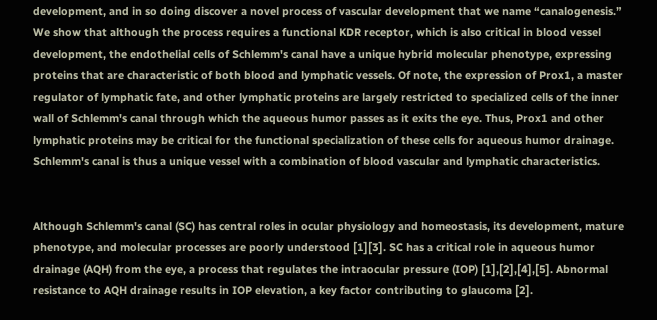development, and in so doing discover a novel process of vascular development that we name “canalogenesis.” We show that although the process requires a functional KDR receptor, which is also critical in blood vessel development, the endothelial cells of Schlemm's canal have a unique hybrid molecular phenotype, expressing proteins that are characteristic of both blood and lymphatic vessels. Of note, the expression of Prox1, a master regulator of lymphatic fate, and other lymphatic proteins are largely restricted to specialized cells of the inner wall of Schlemm's canal through which the aqueous humor passes as it exits the eye. Thus, Prox1 and other lymphatic proteins may be critical for the functional specialization of these cells for aqueous humor drainage. Schlemm's canal is thus a unique vessel with a combination of blood vascular and lymphatic characteristics.


Although Schlemm's canal (SC) has central roles in ocular physiology and homeostasis, its development, mature phenotype, and molecular processes are poorly understood [1][3]. SC has a critical role in aqueous humor drainage (AQH) from the eye, a process that regulates the intraocular pressure (IOP) [1],[2],[4],[5]. Abnormal resistance to AQH drainage results in IOP elevation, a key factor contributing to glaucoma [2].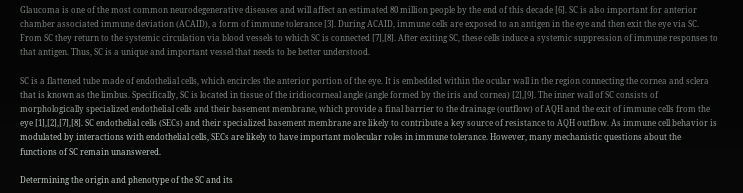Glaucoma is one of the most common neurodegenerative diseases and will affect an estimated 80 million people by the end of this decade [6]. SC is also important for anterior chamber associated immune deviation (ACAID), a form of immune tolerance [3]. During ACAID, immune cells are exposed to an antigen in the eye and then exit the eye via SC. From SC they return to the systemic circulation via blood vessels to which SC is connected [7],[8]. After exiting SC, these cells induce a systemic suppression of immune responses to that antigen. Thus, SC is a unique and important vessel that needs to be better understood.

SC is a flattened tube made of endothelial cells, which encircles the anterior portion of the eye. It is embedded within the ocular wall in the region connecting the cornea and sclera that is known as the limbus. Specifically, SC is located in tissue of the iridiocorneal angle (angle formed by the iris and cornea) [2],[9]. The inner wall of SC consists of morphologically specialized endothelial cells and their basement membrane, which provide a final barrier to the drainage (outflow) of AQH and the exit of immune cells from the eye [1],[2],[7],[8]. SC endothelial cells (SECs) and their specialized basement membrane are likely to contribute a key source of resistance to AQH outflow. As immune cell behavior is modulated by interactions with endothelial cells, SECs are likely to have important molecular roles in immune tolerance. However, many mechanistic questions about the functions of SC remain unanswered.

Determining the origin and phenotype of the SC and its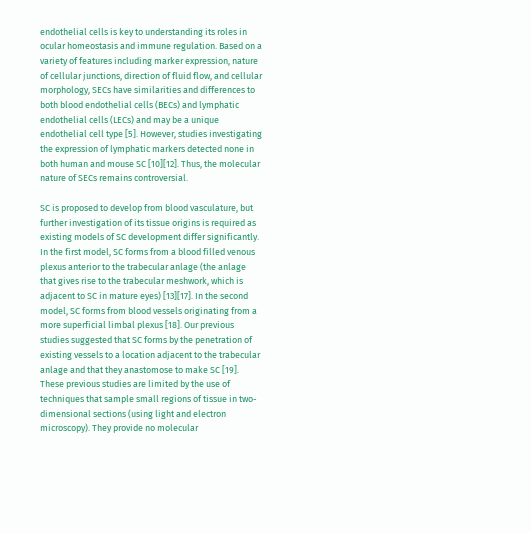endothelial cells is key to understanding its roles in ocular homeostasis and immune regulation. Based on a variety of features including marker expression, nature of cellular junctions, direction of fluid flow, and cellular morphology, SECs have similarities and differences to both blood endothelial cells (BECs) and lymphatic endothelial cells (LECs) and may be a unique endothelial cell type [5]. However, studies investigating the expression of lymphatic markers detected none in both human and mouse SC [10][12]. Thus, the molecular nature of SECs remains controversial.

SC is proposed to develop from blood vasculature, but further investigation of its tissue origins is required as existing models of SC development differ significantly. In the first model, SC forms from a blood filled venous plexus anterior to the trabecular anlage (the anlage that gives rise to the trabecular meshwork, which is adjacent to SC in mature eyes) [13][17]. In the second model, SC forms from blood vessels originating from a more superficial limbal plexus [18]. Our previous studies suggested that SC forms by the penetration of existing vessels to a location adjacent to the trabecular anlage and that they anastomose to make SC [19]. These previous studies are limited by the use of techniques that sample small regions of tissue in two-dimensional sections (using light and electron microscopy). They provide no molecular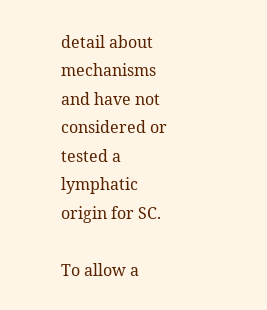detail about mechanisms and have not considered or tested a lymphatic origin for SC.

To allow a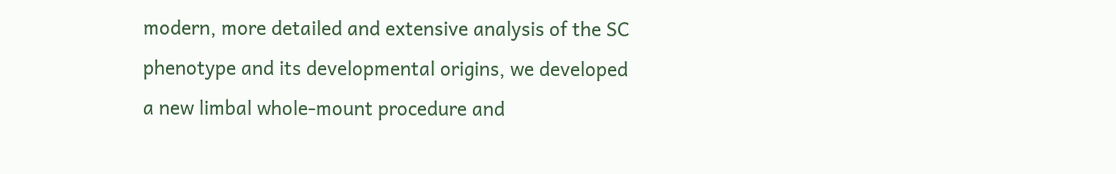modern, more detailed and extensive analysis of the SC phenotype and its developmental origins, we developed a new limbal whole-mount procedure and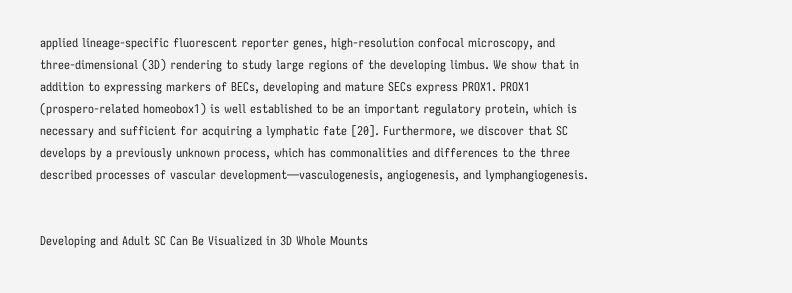applied lineage-specific fluorescent reporter genes, high-resolution confocal microscopy, and three-dimensional (3D) rendering to study large regions of the developing limbus. We show that in addition to expressing markers of BECs, developing and mature SECs express PROX1. PROX1 (prospero-related homeobox1) is well established to be an important regulatory protein, which is necessary and sufficient for acquiring a lymphatic fate [20]. Furthermore, we discover that SC develops by a previously unknown process, which has commonalities and differences to the three described processes of vascular development—vasculogenesis, angiogenesis, and lymphangiogenesis.


Developing and Adult SC Can Be Visualized in 3D Whole Mounts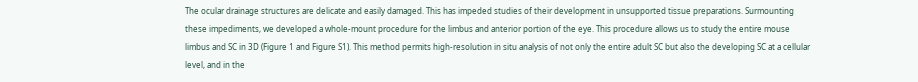The ocular drainage structures are delicate and easily damaged. This has impeded studies of their development in unsupported tissue preparations. Surmounting these impediments, we developed a whole-mount procedure for the limbus and anterior portion of the eye. This procedure allows us to study the entire mouse limbus and SC in 3D (Figure 1 and Figure S1). This method permits high-resolution in situ analysis of not only the entire adult SC but also the developing SC at a cellular level, and in the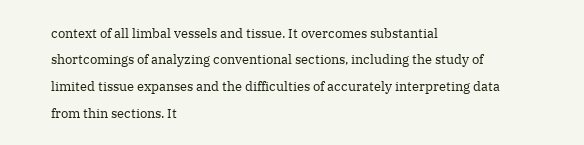context of all limbal vessels and tissue. It overcomes substantial shortcomings of analyzing conventional sections, including the study of limited tissue expanses and the difficulties of accurately interpreting data from thin sections. It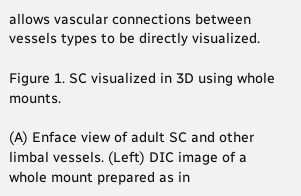allows vascular connections between vessels types to be directly visualized.

Figure 1. SC visualized in 3D using whole mounts.

(A) Enface view of adult SC and other limbal vessels. (Left) DIC image of a whole mount prepared as in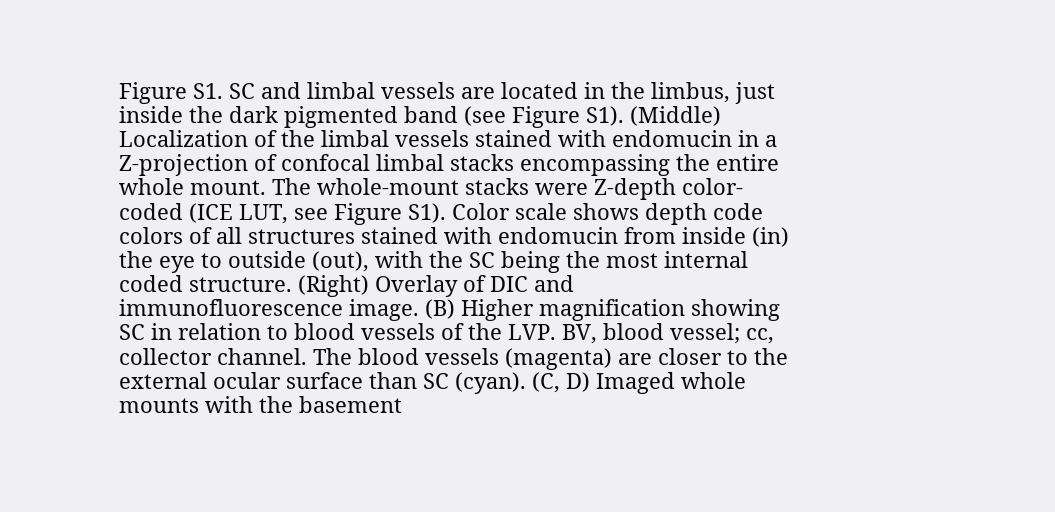Figure S1. SC and limbal vessels are located in the limbus, just inside the dark pigmented band (see Figure S1). (Middle) Localization of the limbal vessels stained with endomucin in a Z-projection of confocal limbal stacks encompassing the entire whole mount. The whole-mount stacks were Z-depth color-coded (ICE LUT, see Figure S1). Color scale shows depth code colors of all structures stained with endomucin from inside (in) the eye to outside (out), with the SC being the most internal coded structure. (Right) Overlay of DIC and immunofluorescence image. (B) Higher magnification showing SC in relation to blood vessels of the LVP. BV, blood vessel; cc, collector channel. The blood vessels (magenta) are closer to the external ocular surface than SC (cyan). (C, D) Imaged whole mounts with the basement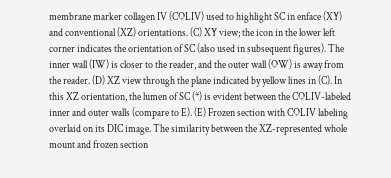membrane marker collagen IV (COLIV) used to highlight SC in enface (XY) and conventional (XZ) orientations. (C) XY view; the icon in the lower left corner indicates the orientation of SC (also used in subsequent figures). The inner wall (IW) is closer to the reader, and the outer wall (OW) is away from the reader. (D) XZ view through the plane indicated by yellow lines in (C). In this XZ orientation, the lumen of SC (*) is evident between the COLIV-labeled inner and outer walls (compare to E). (E) Frozen section with COLIV labeling overlaid on its DIC image. The similarity between the XZ-represented whole mount and frozen section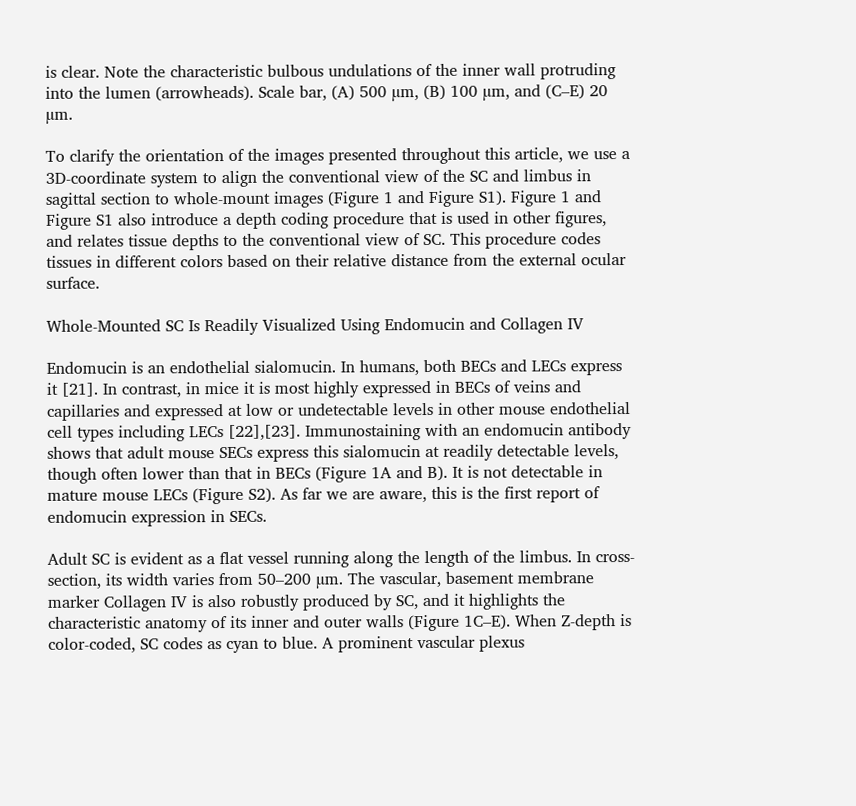is clear. Note the characteristic bulbous undulations of the inner wall protruding into the lumen (arrowheads). Scale bar, (A) 500 µm, (B) 100 µm, and (C–E) 20 µm.

To clarify the orientation of the images presented throughout this article, we use a 3D-coordinate system to align the conventional view of the SC and limbus in sagittal section to whole-mount images (Figure 1 and Figure S1). Figure 1 and Figure S1 also introduce a depth coding procedure that is used in other figures, and relates tissue depths to the conventional view of SC. This procedure codes tissues in different colors based on their relative distance from the external ocular surface.

Whole-Mounted SC Is Readily Visualized Using Endomucin and Collagen IV

Endomucin is an endothelial sialomucin. In humans, both BECs and LECs express it [21]. In contrast, in mice it is most highly expressed in BECs of veins and capillaries and expressed at low or undetectable levels in other mouse endothelial cell types including LECs [22],[23]. Immunostaining with an endomucin antibody shows that adult mouse SECs express this sialomucin at readily detectable levels, though often lower than that in BECs (Figure 1A and B). It is not detectable in mature mouse LECs (Figure S2). As far we are aware, this is the first report of endomucin expression in SECs.

Adult SC is evident as a flat vessel running along the length of the limbus. In cross-section, its width varies from 50–200 µm. The vascular, basement membrane marker Collagen IV is also robustly produced by SC, and it highlights the characteristic anatomy of its inner and outer walls (Figure 1C–E). When Z-depth is color-coded, SC codes as cyan to blue. A prominent vascular plexus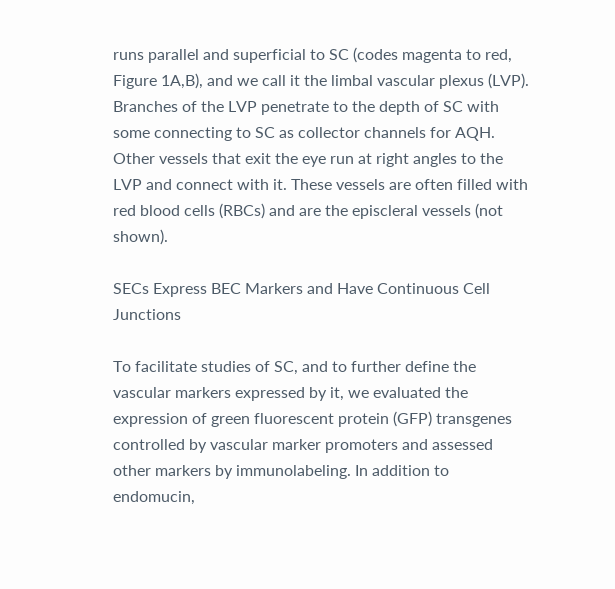runs parallel and superficial to SC (codes magenta to red, Figure 1A,B), and we call it the limbal vascular plexus (LVP). Branches of the LVP penetrate to the depth of SC with some connecting to SC as collector channels for AQH. Other vessels that exit the eye run at right angles to the LVP and connect with it. These vessels are often filled with red blood cells (RBCs) and are the episcleral vessels (not shown).

SECs Express BEC Markers and Have Continuous Cell Junctions

To facilitate studies of SC, and to further define the vascular markers expressed by it, we evaluated the expression of green fluorescent protein (GFP) transgenes controlled by vascular marker promoters and assessed other markers by immunolabeling. In addition to endomucin,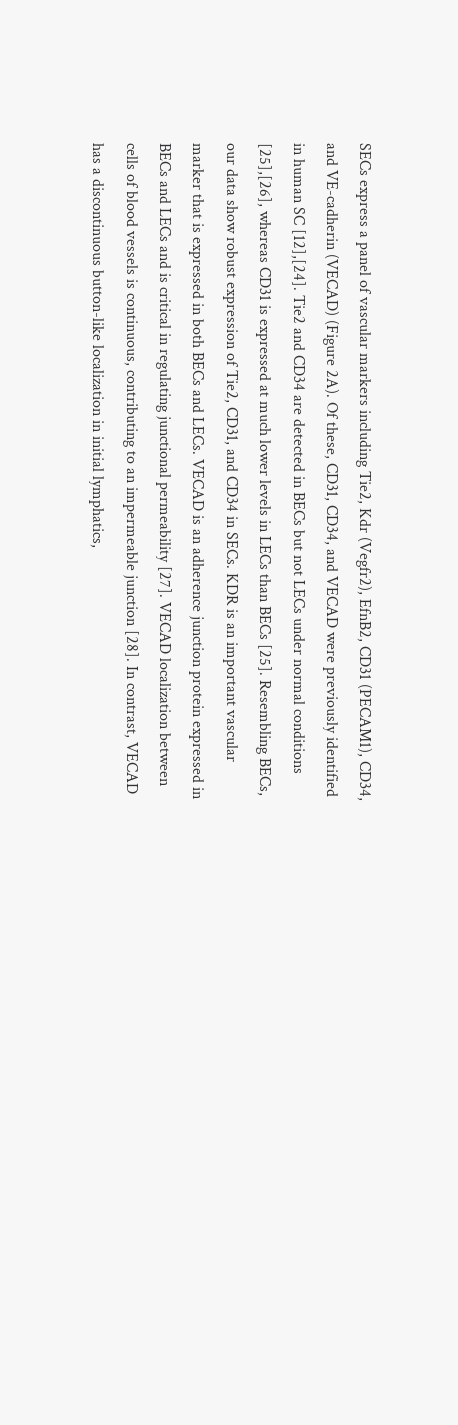SECs express a panel of vascular markers including Tie2, Kdr (Vegfr2), EfnB2, CD31 (PECAM1), CD34, and VE-cadherin (VECAD) (Figure 2A). Of these, CD31, CD34, and VECAD were previously identified in human SC [12],[24]. Tie2 and CD34 are detected in BECs but not LECs under normal conditions [25],[26], whereas CD31 is expressed at much lower levels in LECs than BECs [25]. Resembling BECs, our data show robust expression of Tie2, CD31, and CD34 in SECs. KDR is an important vascular marker that is expressed in both BECs and LECs. VECAD is an adherence junction protein expressed in BECs and LECs and is critical in regulating junctional permeability [27]. VECAD localization between cells of blood vessels is continuous, contributing to an impermeable junction [28]. In contrast, VECAD has a discontinuous button-like localization in initial lymphatics,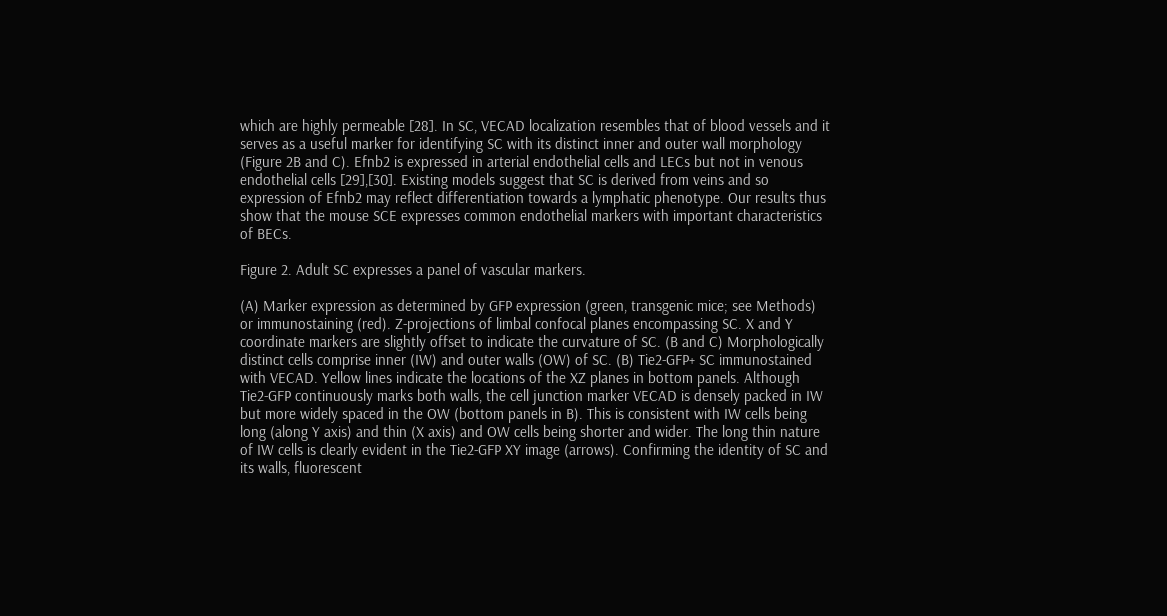which are highly permeable [28]. In SC, VECAD localization resembles that of blood vessels and it serves as a useful marker for identifying SC with its distinct inner and outer wall morphology (Figure 2B and C). Efnb2 is expressed in arterial endothelial cells and LECs but not in venous endothelial cells [29],[30]. Existing models suggest that SC is derived from veins and so expression of Efnb2 may reflect differentiation towards a lymphatic phenotype. Our results thus show that the mouse SCE expresses common endothelial markers with important characteristics of BECs.

Figure 2. Adult SC expresses a panel of vascular markers.

(A) Marker expression as determined by GFP expression (green, transgenic mice; see Methods) or immunostaining (red). Z-projections of limbal confocal planes encompassing SC. X and Y coordinate markers are slightly offset to indicate the curvature of SC. (B and C) Morphologically distinct cells comprise inner (IW) and outer walls (OW) of SC. (B) Tie2-GFP+ SC immunostained with VECAD. Yellow lines indicate the locations of the XZ planes in bottom panels. Although Tie2-GFP continuously marks both walls, the cell junction marker VECAD is densely packed in IW but more widely spaced in the OW (bottom panels in B). This is consistent with IW cells being long (along Y axis) and thin (X axis) and OW cells being shorter and wider. The long thin nature of IW cells is clearly evident in the Tie2-GFP XY image (arrows). Confirming the identity of SC and its walls, fluorescent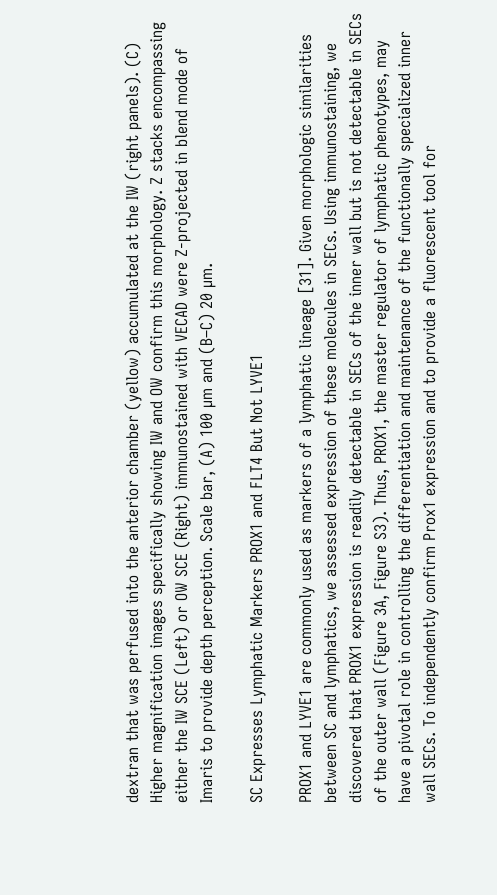dextran that was perfused into the anterior chamber (yellow) accumulated at the IW (right panels). (C) Higher magnification images specifically showing IW and OW confirm this morphology. Z stacks encompassing either the IW SCE (Left) or OW SCE (Right) immunostained with VECAD were Z-projected in blend mode of Imaris to provide depth perception. Scale bar, (A) 100 µm and (B–C) 20 µm.

SC Expresses Lymphatic Markers PROX1 and FLT4 But Not LYVE1

PROX1 and LYVE1 are commonly used as markers of a lymphatic lineage [31]. Given morphologic similarities between SC and lymphatics, we assessed expression of these molecules in SECs. Using immunostaining, we discovered that PROX1 expression is readily detectable in SECs of the inner wall but is not detectable in SECs of the outer wall (Figure 3A, Figure S3). Thus, PROX1, the master regulator of lymphatic phenotypes, may have a pivotal role in controlling the differentiation and maintenance of the functionally specialized inner wall SECs. To independently confirm Prox1 expression and to provide a fluorescent tool for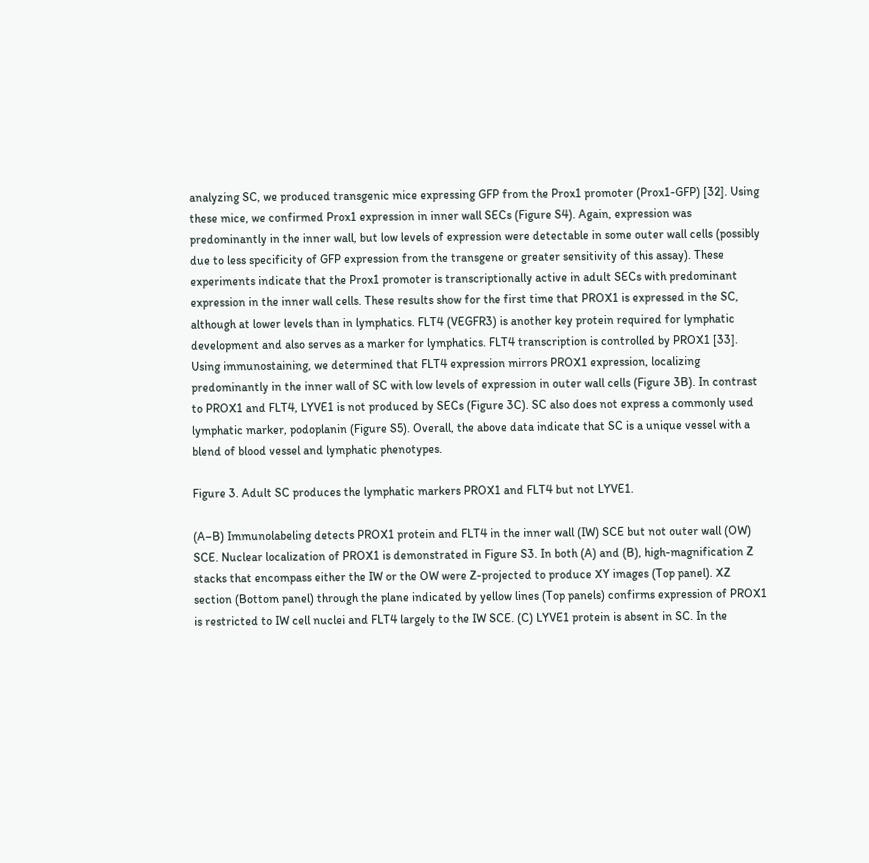analyzing SC, we produced transgenic mice expressing GFP from the Prox1 promoter (Prox1-GFP) [32]. Using these mice, we confirmed Prox1 expression in inner wall SECs (Figure S4). Again, expression was predominantly in the inner wall, but low levels of expression were detectable in some outer wall cells (possibly due to less specificity of GFP expression from the transgene or greater sensitivity of this assay). These experiments indicate that the Prox1 promoter is transcriptionally active in adult SECs with predominant expression in the inner wall cells. These results show for the first time that PROX1 is expressed in the SC, although at lower levels than in lymphatics. FLT4 (VEGFR3) is another key protein required for lymphatic development and also serves as a marker for lymphatics. FLT4 transcription is controlled by PROX1 [33]. Using immunostaining, we determined that FLT4 expression mirrors PROX1 expression, localizing predominantly in the inner wall of SC with low levels of expression in outer wall cells (Figure 3B). In contrast to PROX1 and FLT4, LYVE1 is not produced by SECs (Figure 3C). SC also does not express a commonly used lymphatic marker, podoplanin (Figure S5). Overall, the above data indicate that SC is a unique vessel with a blend of blood vessel and lymphatic phenotypes.

Figure 3. Adult SC produces the lymphatic markers PROX1 and FLT4 but not LYVE1.

(A–B) Immunolabeling detects PROX1 protein and FLT4 in the inner wall (IW) SCE but not outer wall (OW) SCE. Nuclear localization of PROX1 is demonstrated in Figure S3. In both (A) and (B), high-magnification Z stacks that encompass either the IW or the OW were Z-projected to produce XY images (Top panel). XZ section (Bottom panel) through the plane indicated by yellow lines (Top panels) confirms expression of PROX1 is restricted to IW cell nuclei and FLT4 largely to the IW SCE. (C) LYVE1 protein is absent in SC. In the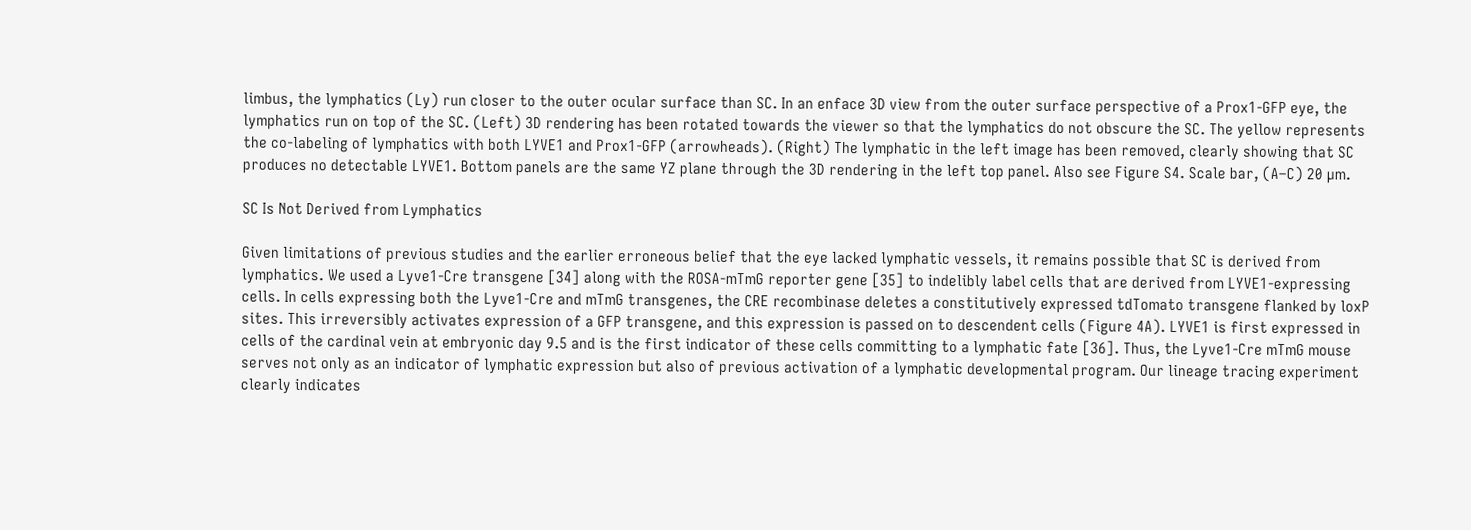limbus, the lymphatics (Ly) run closer to the outer ocular surface than SC. In an enface 3D view from the outer surface perspective of a Prox1-GFP eye, the lymphatics run on top of the SC. (Left) 3D rendering has been rotated towards the viewer so that the lymphatics do not obscure the SC. The yellow represents the co-labeling of lymphatics with both LYVE1 and Prox1-GFP (arrowheads). (Right) The lymphatic in the left image has been removed, clearly showing that SC produces no detectable LYVE1. Bottom panels are the same YZ plane through the 3D rendering in the left top panel. Also see Figure S4. Scale bar, (A–C) 20 µm.

SC Is Not Derived from Lymphatics

Given limitations of previous studies and the earlier erroneous belief that the eye lacked lymphatic vessels, it remains possible that SC is derived from lymphatics. We used a Lyve1-Cre transgene [34] along with the ROSA-mTmG reporter gene [35] to indelibly label cells that are derived from LYVE1-expressing cells. In cells expressing both the Lyve1-Cre and mTmG transgenes, the CRE recombinase deletes a constitutively expressed tdTomato transgene flanked by loxP sites. This irreversibly activates expression of a GFP transgene, and this expression is passed on to descendent cells (Figure 4A). LYVE1 is first expressed in cells of the cardinal vein at embryonic day 9.5 and is the first indicator of these cells committing to a lymphatic fate [36]. Thus, the Lyve1-Cre mTmG mouse serves not only as an indicator of lymphatic expression but also of previous activation of a lymphatic developmental program. Our lineage tracing experiment clearly indicates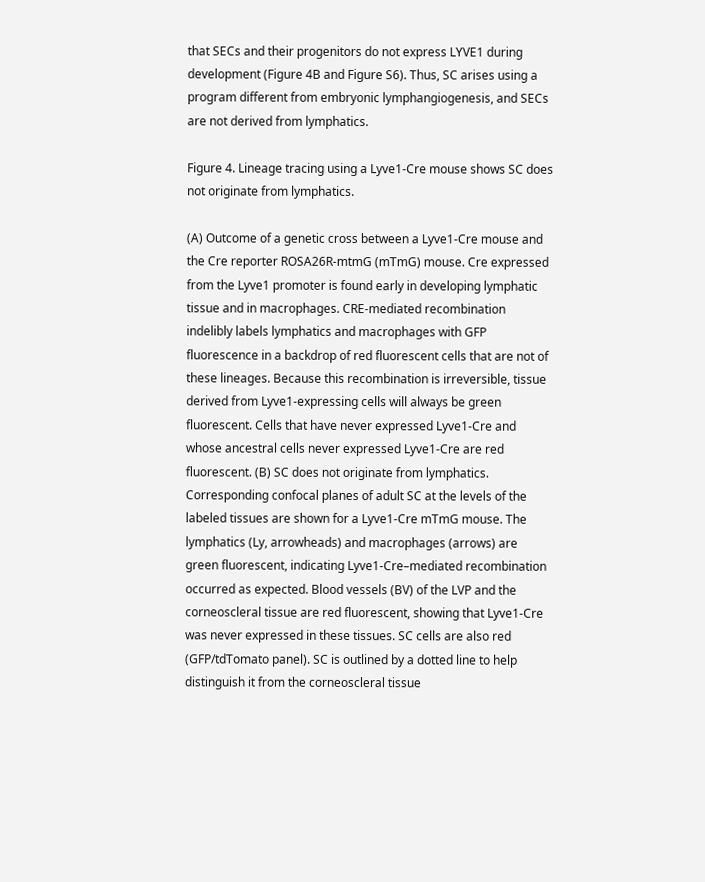that SECs and their progenitors do not express LYVE1 during development (Figure 4B and Figure S6). Thus, SC arises using a program different from embryonic lymphangiogenesis, and SECs are not derived from lymphatics.

Figure 4. Lineage tracing using a Lyve1-Cre mouse shows SC does not originate from lymphatics.

(A) Outcome of a genetic cross between a Lyve1-Cre mouse and the Cre reporter ROSA26R-mtmG (mTmG) mouse. Cre expressed from the Lyve1 promoter is found early in developing lymphatic tissue and in macrophages. CRE-mediated recombination indelibly labels lymphatics and macrophages with GFP fluorescence in a backdrop of red fluorescent cells that are not of these lineages. Because this recombination is irreversible, tissue derived from Lyve1-expressing cells will always be green fluorescent. Cells that have never expressed Lyve1-Cre and whose ancestral cells never expressed Lyve1-Cre are red fluorescent. (B) SC does not originate from lymphatics. Corresponding confocal planes of adult SC at the levels of the labeled tissues are shown for a Lyve1-Cre mTmG mouse. The lymphatics (Ly, arrowheads) and macrophages (arrows) are green fluorescent, indicating Lyve1-Cre–mediated recombination occurred as expected. Blood vessels (BV) of the LVP and the corneoscleral tissue are red fluorescent, showing that Lyve1-Cre was never expressed in these tissues. SC cells are also red (GFP/tdTomato panel). SC is outlined by a dotted line to help distinguish it from the corneoscleral tissue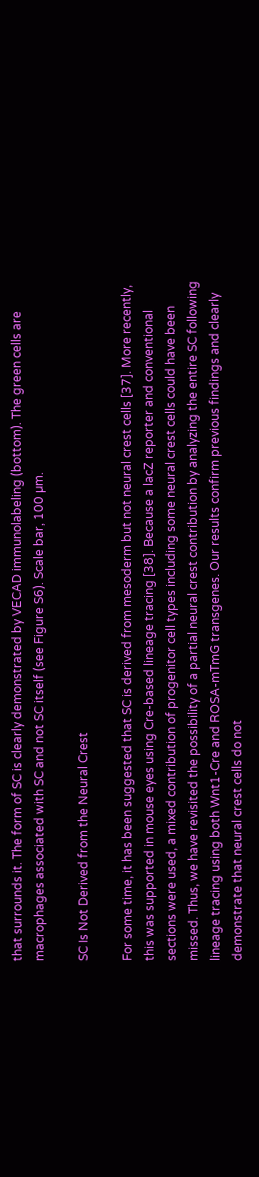that surrounds it. The form of SC is clearly demonstrated by VECAD immunolabeling (bottom). The green cells are macrophages associated with SC and not SC itself (see Figure S6). Scale bar, 100 µm.

SC Is Not Derived from the Neural Crest

For some time, it has been suggested that SC is derived from mesoderm but not neural crest cells [37]. More recently, this was supported in mouse eyes using Cre-based lineage tracing [38]. Because a lacZ reporter and conventional sections were used, a mixed contribution of progenitor cell types including some neural crest cells could have been missed. Thus, we have revisited the possibility of a partial neural crest contribution by analyzing the entire SC following lineage tracing using both Wnt1-Cre and ROSA-mTmG transgenes. Our results confirm previous findings and clearly demonstrate that neural crest cells do not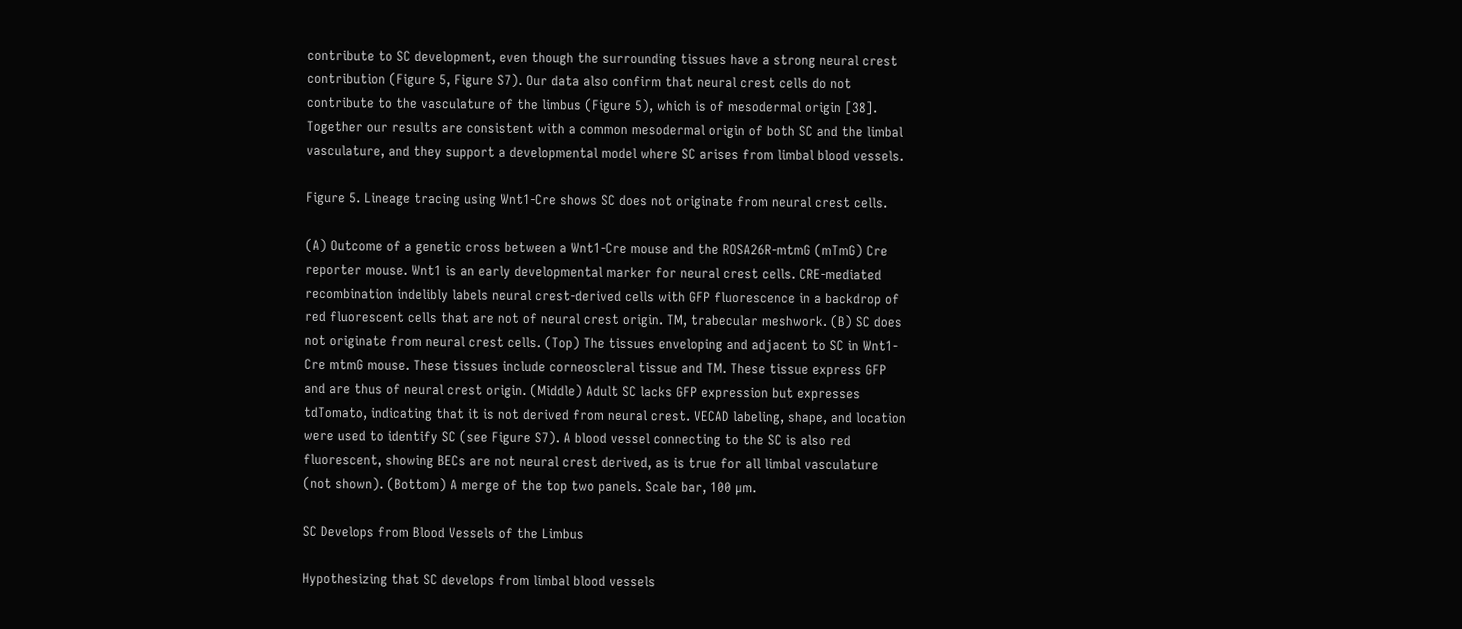contribute to SC development, even though the surrounding tissues have a strong neural crest contribution (Figure 5, Figure S7). Our data also confirm that neural crest cells do not contribute to the vasculature of the limbus (Figure 5), which is of mesodermal origin [38]. Together our results are consistent with a common mesodermal origin of both SC and the limbal vasculature, and they support a developmental model where SC arises from limbal blood vessels.

Figure 5. Lineage tracing using Wnt1-Cre shows SC does not originate from neural crest cells.

(A) Outcome of a genetic cross between a Wnt1-Cre mouse and the ROSA26R-mtmG (mTmG) Cre reporter mouse. Wnt1 is an early developmental marker for neural crest cells. CRE-mediated recombination indelibly labels neural crest-derived cells with GFP fluorescence in a backdrop of red fluorescent cells that are not of neural crest origin. TM, trabecular meshwork. (B) SC does not originate from neural crest cells. (Top) The tissues enveloping and adjacent to SC in Wnt1-Cre mtmG mouse. These tissues include corneoscleral tissue and TM. These tissue express GFP and are thus of neural crest origin. (Middle) Adult SC lacks GFP expression but expresses tdTomato, indicating that it is not derived from neural crest. VECAD labeling, shape, and location were used to identify SC (see Figure S7). A blood vessel connecting to the SC is also red fluorescent, showing BECs are not neural crest derived, as is true for all limbal vasculature (not shown). (Bottom) A merge of the top two panels. Scale bar, 100 µm.

SC Develops from Blood Vessels of the Limbus

Hypothesizing that SC develops from limbal blood vessels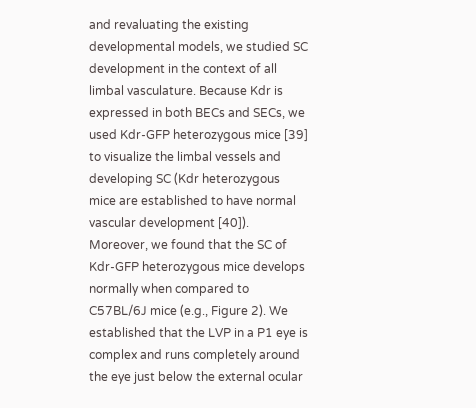and revaluating the existing developmental models, we studied SC development in the context of all limbal vasculature. Because Kdr is expressed in both BECs and SECs, we used Kdr-GFP heterozygous mice [39] to visualize the limbal vessels and developing SC (Kdr heterozygous mice are established to have normal vascular development [40]). Moreover, we found that the SC of Kdr-GFP heterozygous mice develops normally when compared to C57BL/6J mice (e.g., Figure 2). We established that the LVP in a P1 eye is complex and runs completely around the eye just below the external ocular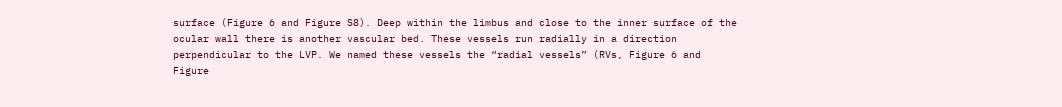surface (Figure 6 and Figure S8). Deep within the limbus and close to the inner surface of the ocular wall there is another vascular bed. These vessels run radially in a direction perpendicular to the LVP. We named these vessels the “radial vessels” (RVs, Figure 6 and Figure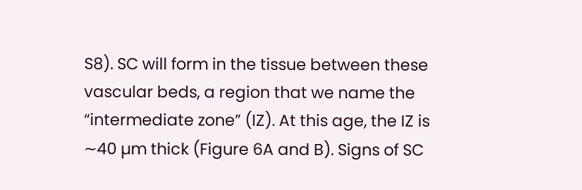S8). SC will form in the tissue between these vascular beds, a region that we name the “intermediate zone” (IZ). At this age, the IZ is ∼40 µm thick (Figure 6A and B). Signs of SC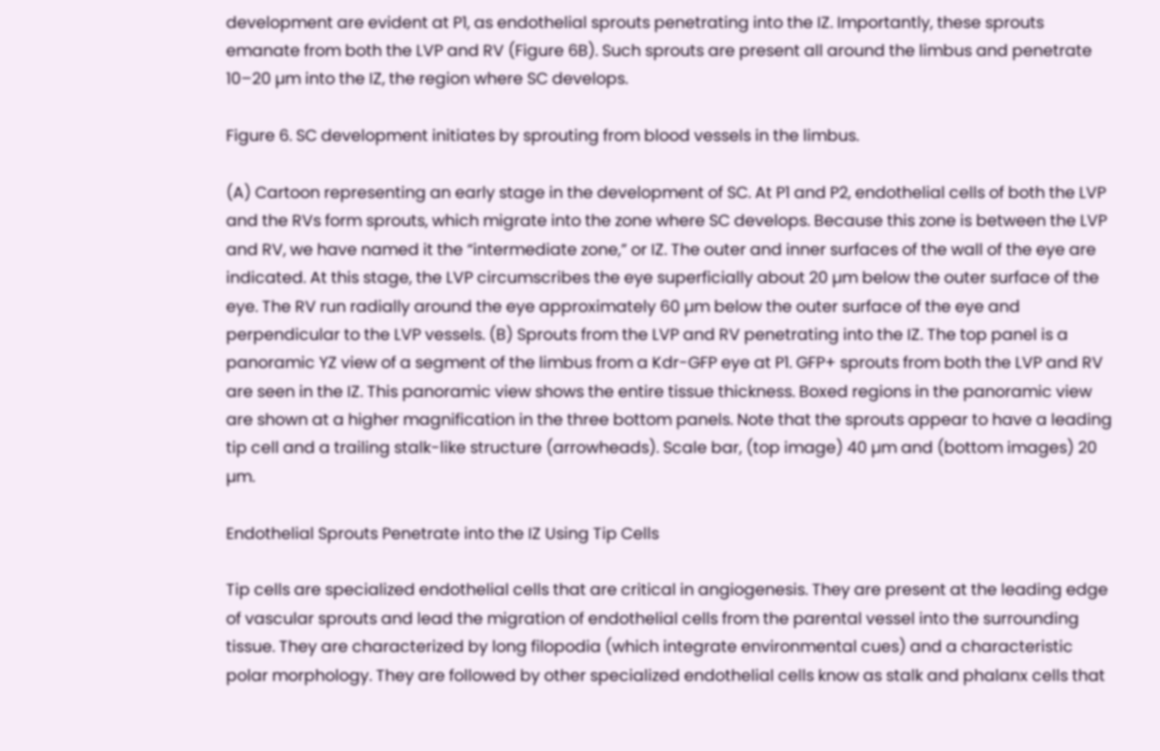development are evident at P1, as endothelial sprouts penetrating into the IZ. Importantly, these sprouts emanate from both the LVP and RV (Figure 6B). Such sprouts are present all around the limbus and penetrate 10–20 µm into the IZ, the region where SC develops.

Figure 6. SC development initiates by sprouting from blood vessels in the limbus.

(A) Cartoon representing an early stage in the development of SC. At P1 and P2, endothelial cells of both the LVP and the RVs form sprouts, which migrate into the zone where SC develops. Because this zone is between the LVP and RV, we have named it the “intermediate zone,” or IZ. The outer and inner surfaces of the wall of the eye are indicated. At this stage, the LVP circumscribes the eye superficially about 20 µm below the outer surface of the eye. The RV run radially around the eye approximately 60 µm below the outer surface of the eye and perpendicular to the LVP vessels. (B) Sprouts from the LVP and RV penetrating into the IZ. The top panel is a panoramic YZ view of a segment of the limbus from a Kdr-GFP eye at P1. GFP+ sprouts from both the LVP and RV are seen in the IZ. This panoramic view shows the entire tissue thickness. Boxed regions in the panoramic view are shown at a higher magnification in the three bottom panels. Note that the sprouts appear to have a leading tip cell and a trailing stalk-like structure (arrowheads). Scale bar, (top image) 40 µm and (bottom images) 20 µm.

Endothelial Sprouts Penetrate into the IZ Using Tip Cells

Tip cells are specialized endothelial cells that are critical in angiogenesis. They are present at the leading edge of vascular sprouts and lead the migration of endothelial cells from the parental vessel into the surrounding tissue. They are characterized by long filopodia (which integrate environmental cues) and a characteristic polar morphology. They are followed by other specialized endothelial cells know as stalk and phalanx cells that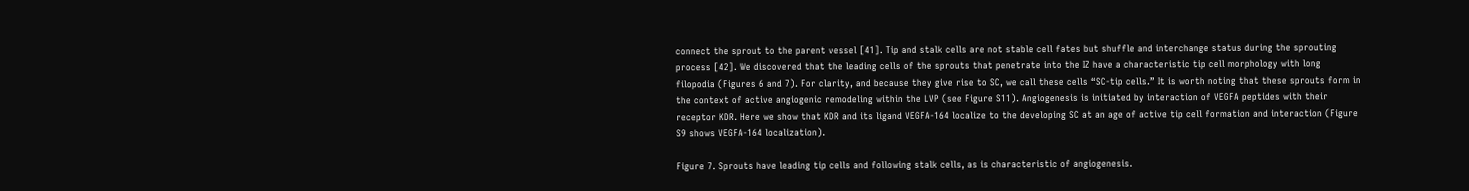connect the sprout to the parent vessel [41]. Tip and stalk cells are not stable cell fates but shuffle and interchange status during the sprouting process [42]. We discovered that the leading cells of the sprouts that penetrate into the IZ have a characteristic tip cell morphology with long filopodia (Figures 6 and 7). For clarity, and because they give rise to SC, we call these cells “SC-tip cells.” It is worth noting that these sprouts form in the context of active angiogenic remodeling within the LVP (see Figure S11). Angiogenesis is initiated by interaction of VEGFA peptides with their receptor KDR. Here we show that KDR and its ligand VEGFA-164 localize to the developing SC at an age of active tip cell formation and interaction (Figure S9 shows VEGFA-164 localization).

Figure 7. Sprouts have leading tip cells and following stalk cells, as is characteristic of angiogenesis.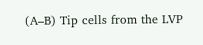(A–B) Tip cells from the LVP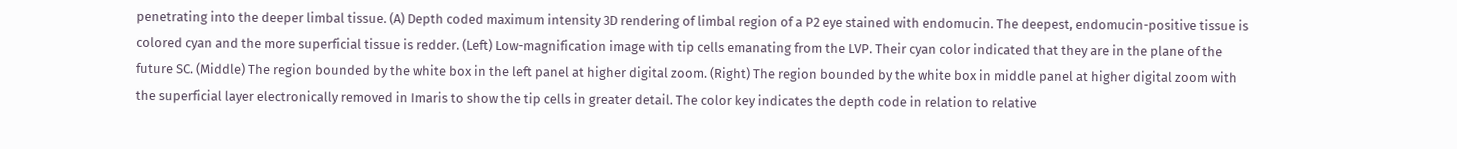penetrating into the deeper limbal tissue. (A) Depth coded maximum intensity 3D rendering of limbal region of a P2 eye stained with endomucin. The deepest, endomucin-positive tissue is colored cyan and the more superficial tissue is redder. (Left) Low-magnification image with tip cells emanating from the LVP. Their cyan color indicated that they are in the plane of the future SC. (Middle) The region bounded by the white box in the left panel at higher digital zoom. (Right) The region bounded by the white box in middle panel at higher digital zoom with the superficial layer electronically removed in Imaris to show the tip cells in greater detail. The color key indicates the depth code in relation to relative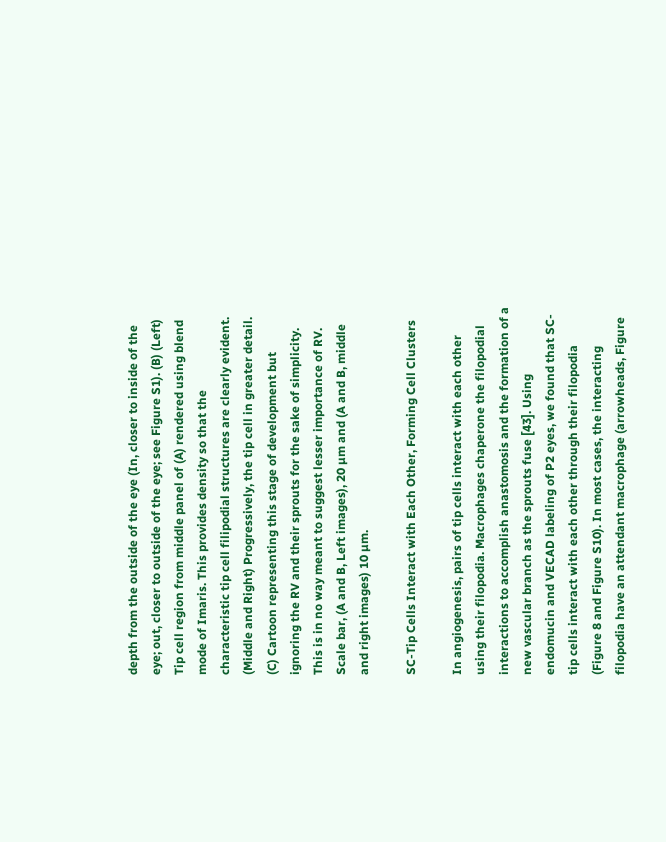depth from the outside of the eye (In, closer to inside of the eye; out, closer to outside of the eye; see Figure S1). (B) (Left) Tip cell region from middle panel of (A) rendered using blend mode of Imaris. This provides density so that the characteristic tip cell filipodial structures are clearly evident. (Middle and Right) Progressively, the tip cell in greater detail. (C) Cartoon representing this stage of development but ignoring the RV and their sprouts for the sake of simplicity. This is in no way meant to suggest lesser importance of RV. Scale bar, (A and B, Left images), 20 µm and (A and B, middle and right images) 10 µm.

SC-Tip Cells Interact with Each Other, Forming Cell Clusters

In angiogenesis, pairs of tip cells interact with each other using their filopodia. Macrophages chaperone the filopodial interactions to accomplish anastomosis and the formation of a new vascular branch as the sprouts fuse [43]. Using endomucin and VECAD labeling of P2 eyes, we found that SC-tip cells interact with each other through their filopodia (Figure 8 and Figure S10). In most cases, the interacting filopodia have an attendant macrophage (arrowheads, Figure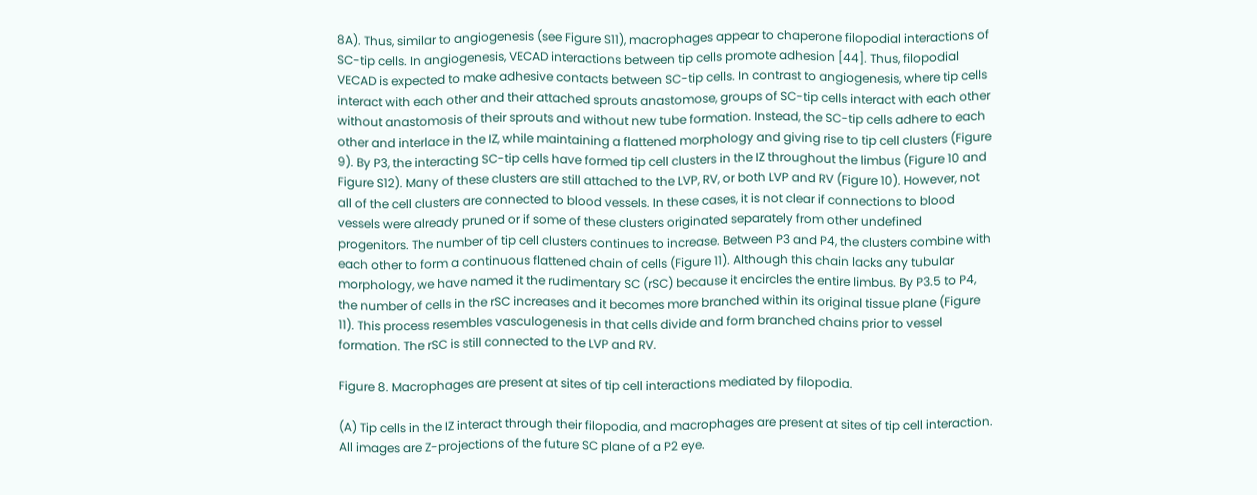8A). Thus, similar to angiogenesis (see Figure S11), macrophages appear to chaperone filopodial interactions of SC-tip cells. In angiogenesis, VECAD interactions between tip cells promote adhesion [44]. Thus, filopodial VECAD is expected to make adhesive contacts between SC-tip cells. In contrast to angiogenesis, where tip cells interact with each other and their attached sprouts anastomose, groups of SC-tip cells interact with each other without anastomosis of their sprouts and without new tube formation. Instead, the SC-tip cells adhere to each other and interlace in the IZ, while maintaining a flattened morphology and giving rise to tip cell clusters (Figure 9). By P3, the interacting SC-tip cells have formed tip cell clusters in the IZ throughout the limbus (Figure 10 and Figure S12). Many of these clusters are still attached to the LVP, RV, or both LVP and RV (Figure 10). However, not all of the cell clusters are connected to blood vessels. In these cases, it is not clear if connections to blood vessels were already pruned or if some of these clusters originated separately from other undefined progenitors. The number of tip cell clusters continues to increase. Between P3 and P4, the clusters combine with each other to form a continuous flattened chain of cells (Figure 11). Although this chain lacks any tubular morphology, we have named it the rudimentary SC (rSC) because it encircles the entire limbus. By P3.5 to P4, the number of cells in the rSC increases and it becomes more branched within its original tissue plane (Figure 11). This process resembles vasculogenesis in that cells divide and form branched chains prior to vessel formation. The rSC is still connected to the LVP and RV.

Figure 8. Macrophages are present at sites of tip cell interactions mediated by filopodia.

(A) Tip cells in the IZ interact through their filopodia, and macrophages are present at sites of tip cell interaction. All images are Z-projections of the future SC plane of a P2 eye.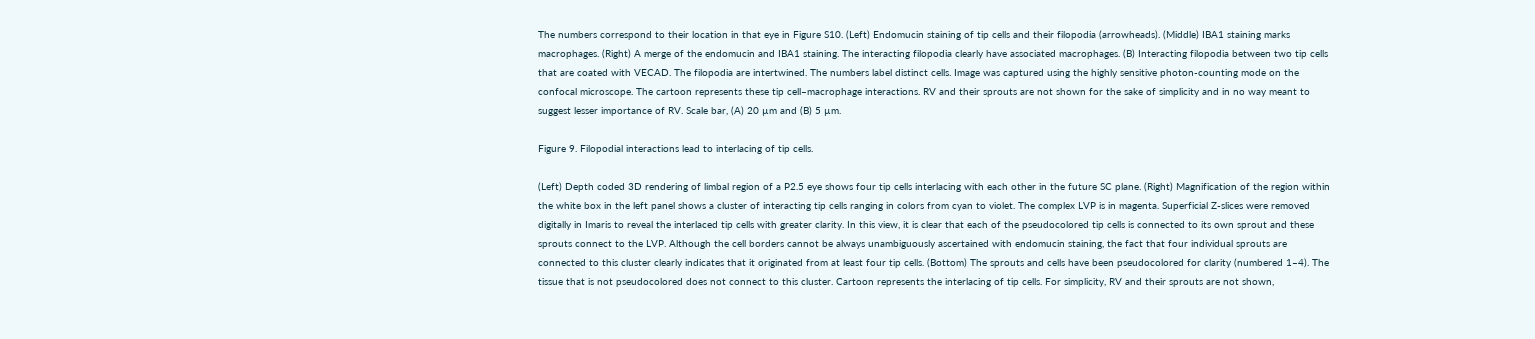The numbers correspond to their location in that eye in Figure S10. (Left) Endomucin staining of tip cells and their filopodia (arrowheads). (Middle) IBA1 staining marks macrophages. (Right) A merge of the endomucin and IBA1 staining. The interacting filopodia clearly have associated macrophages. (B) Interacting filopodia between two tip cells that are coated with VECAD. The filopodia are intertwined. The numbers label distinct cells. Image was captured using the highly sensitive photon-counting mode on the confocal microscope. The cartoon represents these tip cell–macrophage interactions. RV and their sprouts are not shown for the sake of simplicity and in no way meant to suggest lesser importance of RV. Scale bar, (A) 20 µm and (B) 5 µm.

Figure 9. Filopodial interactions lead to interlacing of tip cells.

(Left) Depth coded 3D rendering of limbal region of a P2.5 eye shows four tip cells interlacing with each other in the future SC plane. (Right) Magnification of the region within the white box in the left panel shows a cluster of interacting tip cells ranging in colors from cyan to violet. The complex LVP is in magenta. Superficial Z-slices were removed digitally in Imaris to reveal the interlaced tip cells with greater clarity. In this view, it is clear that each of the pseudocolored tip cells is connected to its own sprout and these sprouts connect to the LVP. Although the cell borders cannot be always unambiguously ascertained with endomucin staining, the fact that four individual sprouts are connected to this cluster clearly indicates that it originated from at least four tip cells. (Bottom) The sprouts and cells have been pseudocolored for clarity (numbered 1–4). The tissue that is not pseudocolored does not connect to this cluster. Cartoon represents the interlacing of tip cells. For simplicity, RV and their sprouts are not shown,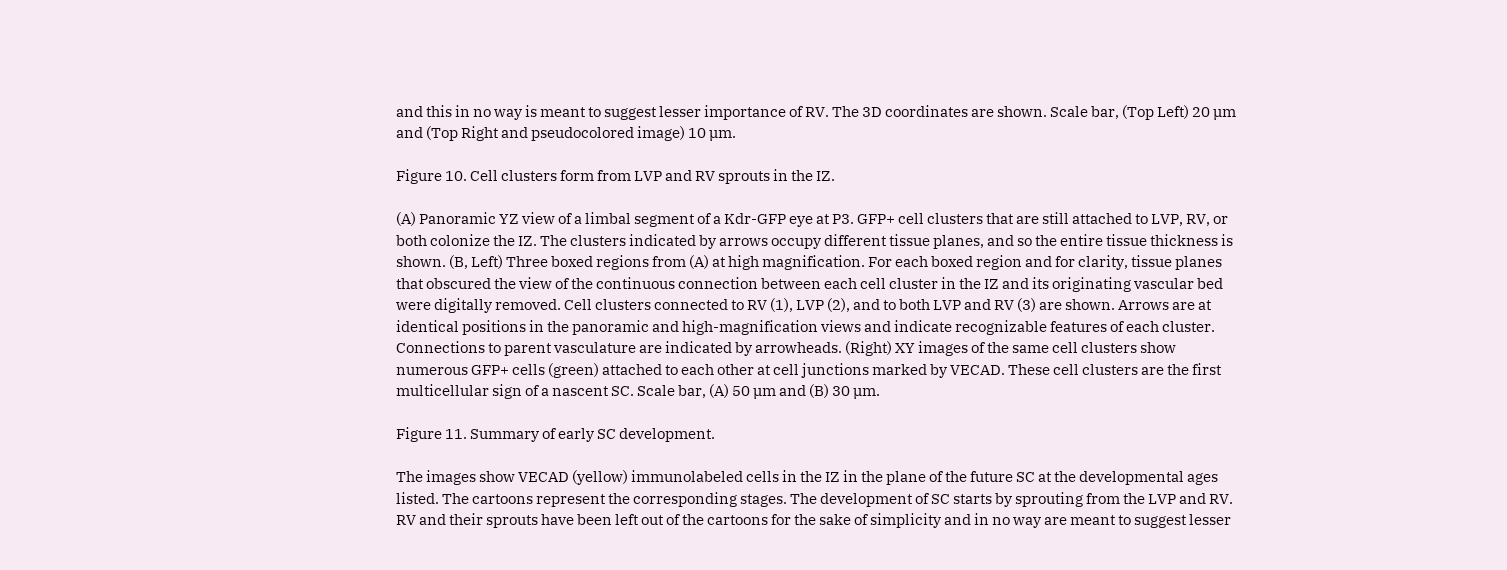and this in no way is meant to suggest lesser importance of RV. The 3D coordinates are shown. Scale bar, (Top Left) 20 µm and (Top Right and pseudocolored image) 10 µm.

Figure 10. Cell clusters form from LVP and RV sprouts in the IZ.

(A) Panoramic YZ view of a limbal segment of a Kdr-GFP eye at P3. GFP+ cell clusters that are still attached to LVP, RV, or both colonize the IZ. The clusters indicated by arrows occupy different tissue planes, and so the entire tissue thickness is shown. (B, Left) Three boxed regions from (A) at high magnification. For each boxed region and for clarity, tissue planes that obscured the view of the continuous connection between each cell cluster in the IZ and its originating vascular bed were digitally removed. Cell clusters connected to RV (1), LVP (2), and to both LVP and RV (3) are shown. Arrows are at identical positions in the panoramic and high-magnification views and indicate recognizable features of each cluster. Connections to parent vasculature are indicated by arrowheads. (Right) XY images of the same cell clusters show numerous GFP+ cells (green) attached to each other at cell junctions marked by VECAD. These cell clusters are the first multicellular sign of a nascent SC. Scale bar, (A) 50 µm and (B) 30 µm.

Figure 11. Summary of early SC development.

The images show VECAD (yellow) immunolabeled cells in the IZ in the plane of the future SC at the developmental ages listed. The cartoons represent the corresponding stages. The development of SC starts by sprouting from the LVP and RV. RV and their sprouts have been left out of the cartoons for the sake of simplicity and in no way are meant to suggest lesser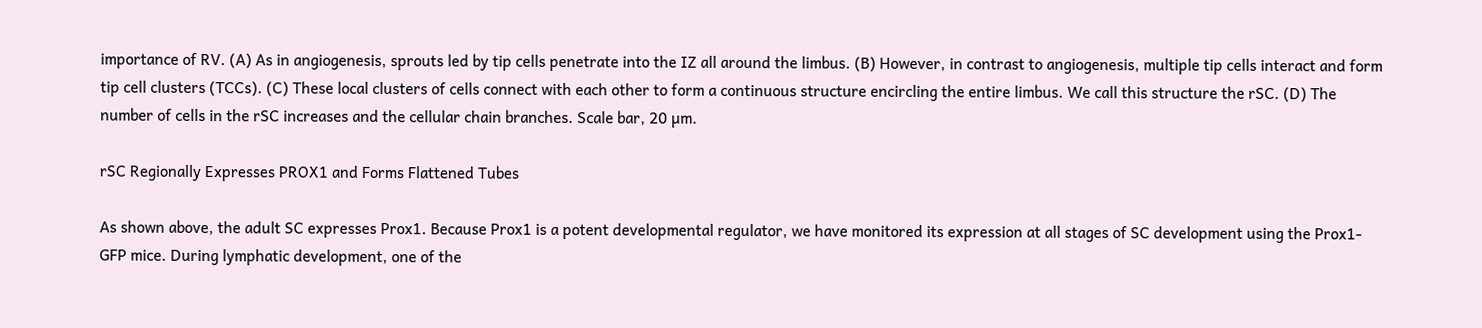importance of RV. (A) As in angiogenesis, sprouts led by tip cells penetrate into the IZ all around the limbus. (B) However, in contrast to angiogenesis, multiple tip cells interact and form tip cell clusters (TCCs). (C) These local clusters of cells connect with each other to form a continuous structure encircling the entire limbus. We call this structure the rSC. (D) The number of cells in the rSC increases and the cellular chain branches. Scale bar, 20 µm.

rSC Regionally Expresses PROX1 and Forms Flattened Tubes

As shown above, the adult SC expresses Prox1. Because Prox1 is a potent developmental regulator, we have monitored its expression at all stages of SC development using the Prox1-GFP mice. During lymphatic development, one of the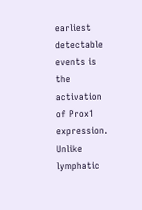earliest detectable events is the activation of Prox1 expression. Unlike lymphatic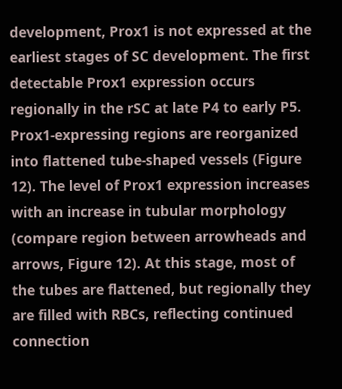development, Prox1 is not expressed at the earliest stages of SC development. The first detectable Prox1 expression occurs regionally in the rSC at late P4 to early P5. Prox1-expressing regions are reorganized into flattened tube-shaped vessels (Figure 12). The level of Prox1 expression increases with an increase in tubular morphology (compare region between arrowheads and arrows, Figure 12). At this stage, most of the tubes are flattened, but regionally they are filled with RBCs, reflecting continued connection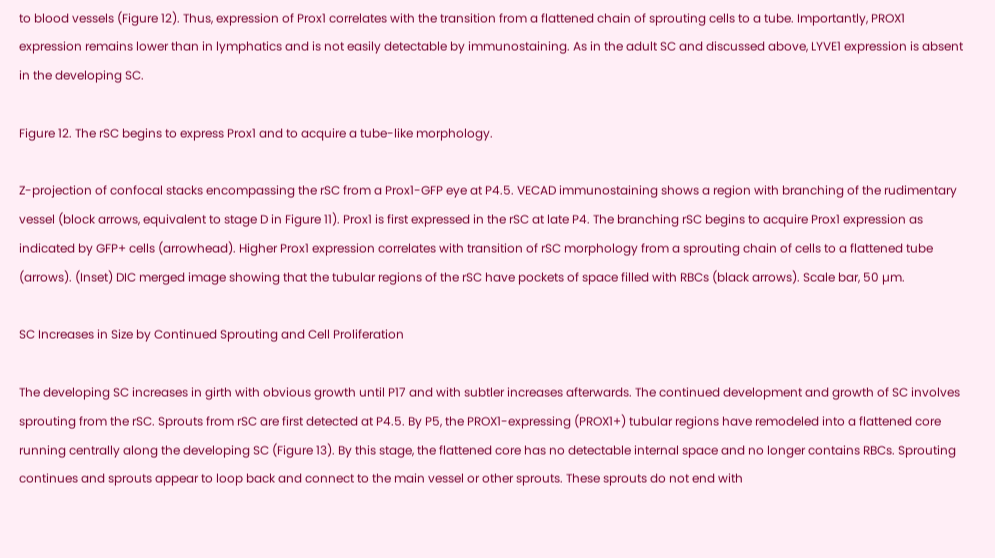to blood vessels (Figure 12). Thus, expression of Prox1 correlates with the transition from a flattened chain of sprouting cells to a tube. Importantly, PROX1 expression remains lower than in lymphatics and is not easily detectable by immunostaining. As in the adult SC and discussed above, LYVE1 expression is absent in the developing SC.

Figure 12. The rSC begins to express Prox1 and to acquire a tube-like morphology.

Z-projection of confocal stacks encompassing the rSC from a Prox1-GFP eye at P4.5. VECAD immunostaining shows a region with branching of the rudimentary vessel (block arrows, equivalent to stage D in Figure 11). Prox1 is first expressed in the rSC at late P4. The branching rSC begins to acquire Prox1 expression as indicated by GFP+ cells (arrowhead). Higher Prox1 expression correlates with transition of rSC morphology from a sprouting chain of cells to a flattened tube (arrows). (Inset) DIC merged image showing that the tubular regions of the rSC have pockets of space filled with RBCs (black arrows). Scale bar, 50 µm.

SC Increases in Size by Continued Sprouting and Cell Proliferation

The developing SC increases in girth with obvious growth until P17 and with subtler increases afterwards. The continued development and growth of SC involves sprouting from the rSC. Sprouts from rSC are first detected at P4.5. By P5, the PROX1-expressing (PROX1+) tubular regions have remodeled into a flattened core running centrally along the developing SC (Figure 13). By this stage, the flattened core has no detectable internal space and no longer contains RBCs. Sprouting continues and sprouts appear to loop back and connect to the main vessel or other sprouts. These sprouts do not end with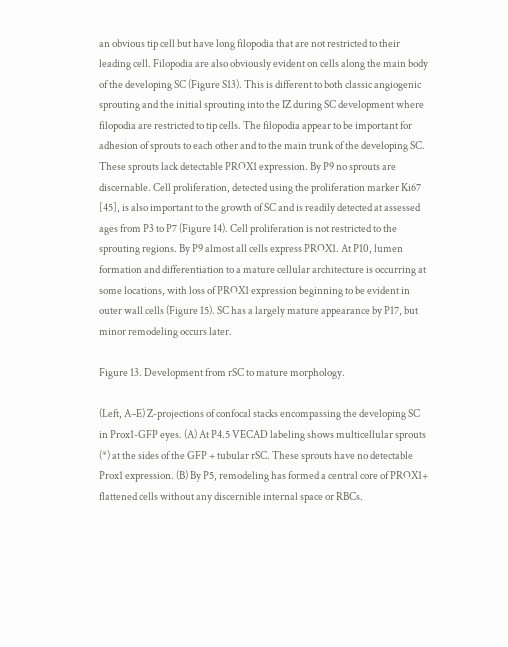an obvious tip cell but have long filopodia that are not restricted to their leading cell. Filopodia are also obviously evident on cells along the main body of the developing SC (Figure S13). This is different to both classic angiogenic sprouting and the initial sprouting into the IZ during SC development where filopodia are restricted to tip cells. The filopodia appear to be important for adhesion of sprouts to each other and to the main trunk of the developing SC. These sprouts lack detectable PROX1 expression. By P9 no sprouts are discernable. Cell proliferation, detected using the proliferation marker Ki67 [45], is also important to the growth of SC and is readily detected at assessed ages from P3 to P7 (Figure 14). Cell proliferation is not restricted to the sprouting regions. By P9 almost all cells express PROX1. At P10, lumen formation and differentiation to a mature cellular architecture is occurring at some locations, with loss of PROX1 expression beginning to be evident in outer wall cells (Figure 15). SC has a largely mature appearance by P17, but minor remodeling occurs later.

Figure 13. Development from rSC to mature morphology.

(Left, A–E) Z-projections of confocal stacks encompassing the developing SC in Prox1-GFP eyes. (A) At P4.5 VECAD labeling shows multicellular sprouts (*) at the sides of the GFP + tubular rSC. These sprouts have no detectable Prox1 expression. (B) By P5, remodeling has formed a central core of PROX1+ flattened cells without any discernible internal space or RBCs.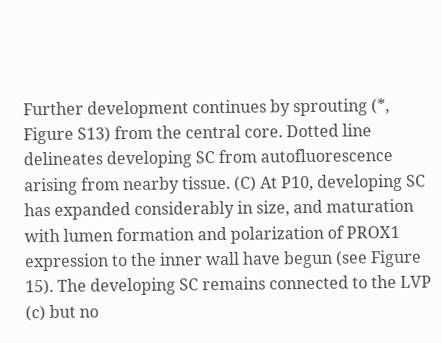Further development continues by sprouting (*, Figure S13) from the central core. Dotted line delineates developing SC from autofluorescence arising from nearby tissue. (C) At P10, developing SC has expanded considerably in size, and maturation with lumen formation and polarization of PROX1 expression to the inner wall have begun (see Figure 15). The developing SC remains connected to the LVP (c) but no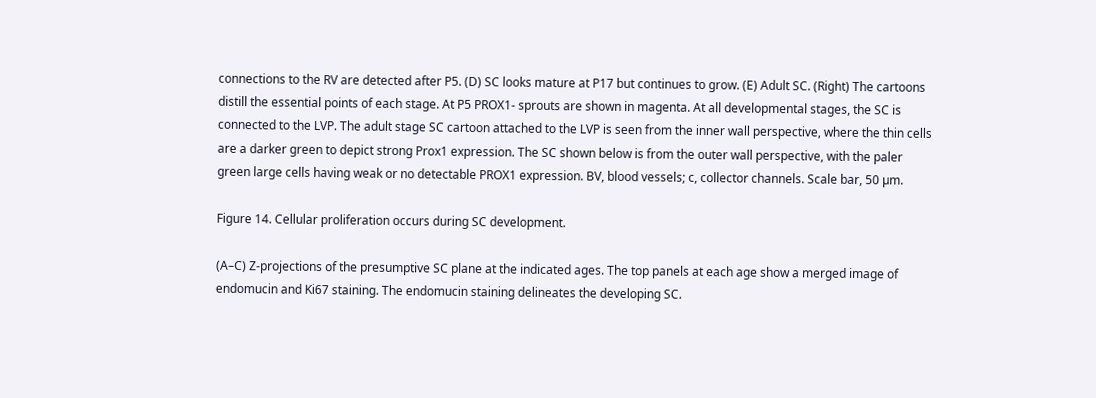connections to the RV are detected after P5. (D) SC looks mature at P17 but continues to grow. (E) Adult SC. (Right) The cartoons distill the essential points of each stage. At P5 PROX1- sprouts are shown in magenta. At all developmental stages, the SC is connected to the LVP. The adult stage SC cartoon attached to the LVP is seen from the inner wall perspective, where the thin cells are a darker green to depict strong Prox1 expression. The SC shown below is from the outer wall perspective, with the paler green large cells having weak or no detectable PROX1 expression. BV, blood vessels; c, collector channels. Scale bar, 50 µm.

Figure 14. Cellular proliferation occurs during SC development.

(A–C) Z-projections of the presumptive SC plane at the indicated ages. The top panels at each age show a merged image of endomucin and Ki67 staining. The endomucin staining delineates the developing SC.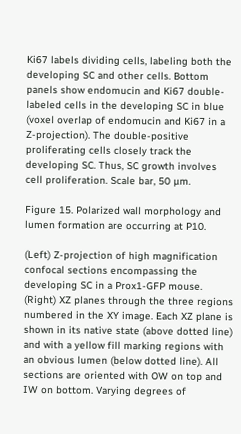Ki67 labels dividing cells, labeling both the developing SC and other cells. Bottom panels show endomucin and Ki67 double-labeled cells in the developing SC in blue (voxel overlap of endomucin and Ki67 in a Z-projection). The double-positive proliferating cells closely track the developing SC. Thus, SC growth involves cell proliferation. Scale bar, 50 µm.

Figure 15. Polarized wall morphology and lumen formation are occurring at P10.

(Left) Z-projection of high magnification confocal sections encompassing the developing SC in a Prox1-GFP mouse. (Right) XZ planes through the three regions numbered in the XY image. Each XZ plane is shown in its native state (above dotted line) and with a yellow fill marking regions with an obvious lumen (below dotted line). All sections are oriented with OW on top and IW on bottom. Varying degrees of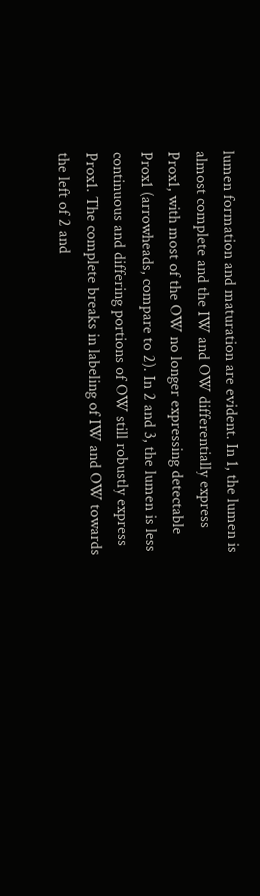lumen formation and maturation are evident. In 1, the lumen is almost complete and the IW and OW differentially express Prox1, with most of the OW no longer expressing detectable Prox1 (arrowheads, compare to 2). In 2 and 3, the lumen is less continuous and differing portions of OW still robustly express Prox1. The complete breaks in labeling of IW and OW towards the left of 2 and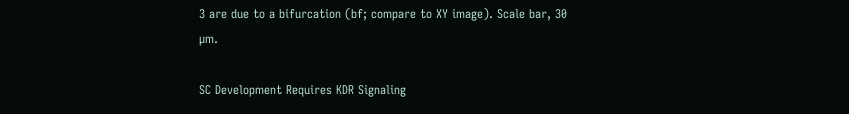3 are due to a bifurcation (bf; compare to XY image). Scale bar, 30 µm.

SC Development Requires KDR Signaling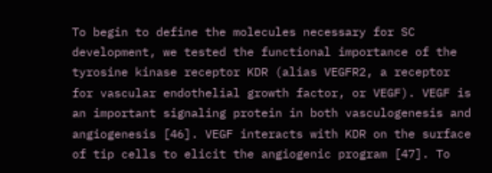To begin to define the molecules necessary for SC development, we tested the functional importance of the tyrosine kinase receptor KDR (alias VEGFR2, a receptor for vascular endothelial growth factor, or VEGF). VEGF is an important signaling protein in both vasculogenesis and angiogenesis [46]. VEGF interacts with KDR on the surface of tip cells to elicit the angiogenic program [47]. To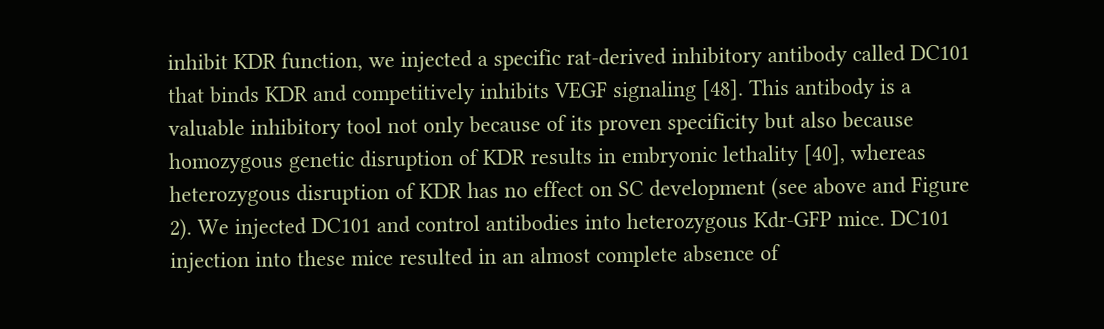inhibit KDR function, we injected a specific rat-derived inhibitory antibody called DC101 that binds KDR and competitively inhibits VEGF signaling [48]. This antibody is a valuable inhibitory tool not only because of its proven specificity but also because homozygous genetic disruption of KDR results in embryonic lethality [40], whereas heterozygous disruption of KDR has no effect on SC development (see above and Figure 2). We injected DC101 and control antibodies into heterozygous Kdr-GFP mice. DC101 injection into these mice resulted in an almost complete absence of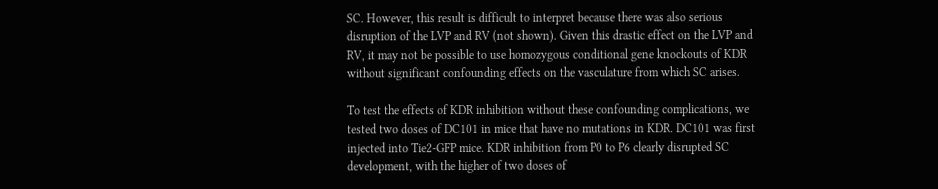SC. However, this result is difficult to interpret because there was also serious disruption of the LVP and RV (not shown). Given this drastic effect on the LVP and RV, it may not be possible to use homozygous conditional gene knockouts of KDR without significant confounding effects on the vasculature from which SC arises.

To test the effects of KDR inhibition without these confounding complications, we tested two doses of DC101 in mice that have no mutations in KDR. DC101 was first injected into Tie2-GFP mice. KDR inhibition from P0 to P6 clearly disrupted SC development, with the higher of two doses of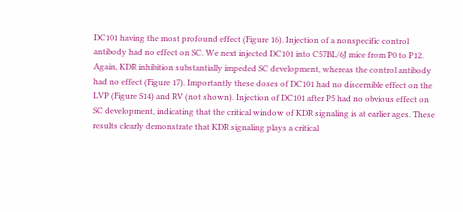DC101 having the most profound effect (Figure 16). Injection of a nonspecific control antibody had no effect on SC. We next injected DC101 into C57BL/6J mice from P0 to P12. Again, KDR inhibition substantially impeded SC development, whereas the control antibody had no effect (Figure 17). Importantly these doses of DC101 had no discernible effect on the LVP (Figure S14) and RV (not shown). Injection of DC101 after P5 had no obvious effect on SC development, indicating that the critical window of KDR signaling is at earlier ages. These results clearly demonstrate that KDR signaling plays a critical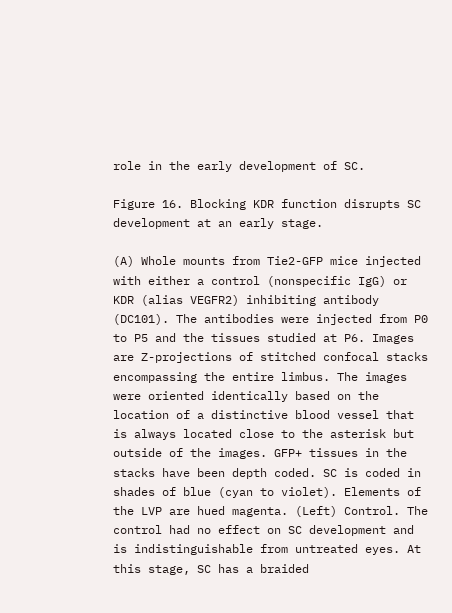role in the early development of SC.

Figure 16. Blocking KDR function disrupts SC development at an early stage.

(A) Whole mounts from Tie2-GFP mice injected with either a control (nonspecific IgG) or KDR (alias VEGFR2) inhibiting antibody (DC101). The antibodies were injected from P0 to P5 and the tissues studied at P6. Images are Z-projections of stitched confocal stacks encompassing the entire limbus. The images were oriented identically based on the location of a distinctive blood vessel that is always located close to the asterisk but outside of the images. GFP+ tissues in the stacks have been depth coded. SC is coded in shades of blue (cyan to violet). Elements of the LVP are hued magenta. (Left) Control. The control had no effect on SC development and is indistinguishable from untreated eyes. At this stage, SC has a braided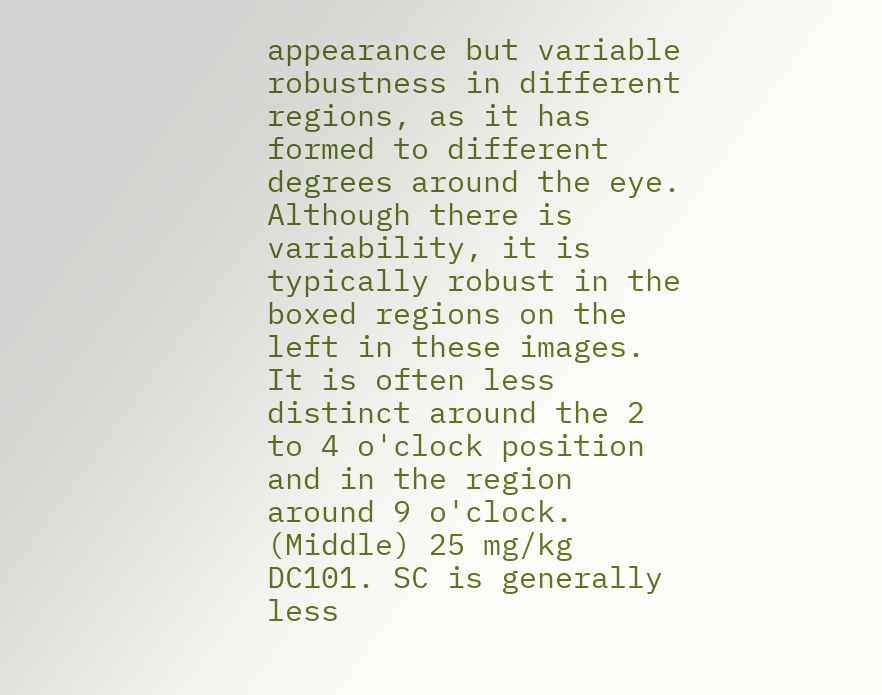appearance but variable robustness in different regions, as it has formed to different degrees around the eye. Although there is variability, it is typically robust in the boxed regions on the left in these images. It is often less distinct around the 2 to 4 o'clock position and in the region around 9 o'clock. (Middle) 25 mg/kg DC101. SC is generally less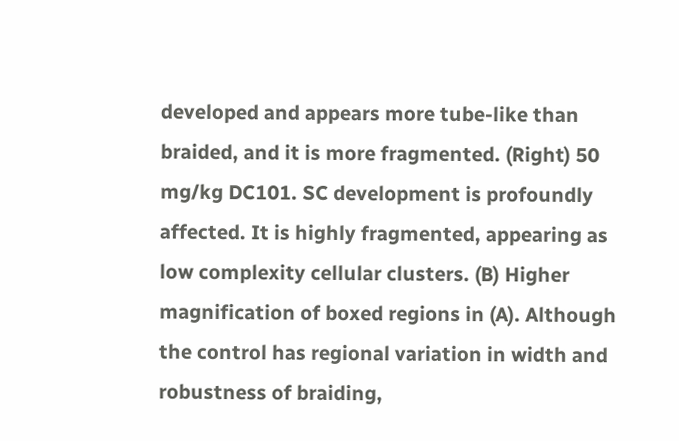developed and appears more tube-like than braided, and it is more fragmented. (Right) 50 mg/kg DC101. SC development is profoundly affected. It is highly fragmented, appearing as low complexity cellular clusters. (B) Higher magnification of boxed regions in (A). Although the control has regional variation in width and robustness of braiding,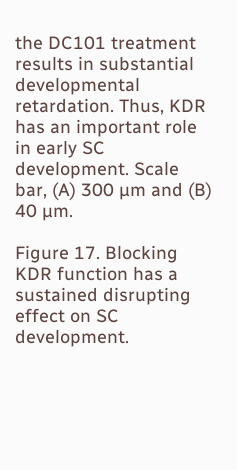the DC101 treatment results in substantial developmental retardation. Thus, KDR has an important role in early SC development. Scale bar, (A) 300 µm and (B) 40 µm.

Figure 17. Blocking KDR function has a sustained disrupting effect on SC development.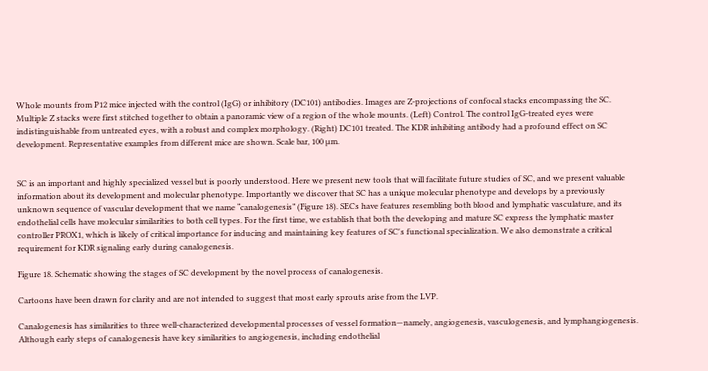Whole mounts from P12 mice injected with the control (IgG) or inhibitory (DC101) antibodies. Images are Z-projections of confocal stacks encompassing the SC. Multiple Z stacks were first stitched together to obtain a panoramic view of a region of the whole mounts. (Left) Control. The control IgG-treated eyes were indistinguishable from untreated eyes, with a robust and complex morphology. (Right) DC101 treated. The KDR inhibiting antibody had a profound effect on SC development. Representative examples from different mice are shown. Scale bar, 100 µm.


SC is an important and highly specialized vessel but is poorly understood. Here we present new tools that will facilitate future studies of SC, and we present valuable information about its development and molecular phenotype. Importantly we discover that SC has a unique molecular phenotype and develops by a previously unknown sequence of vascular development that we name “canalogenesis” (Figure 18). SECs have features resembling both blood and lymphatic vasculature, and its endothelial cells have molecular similarities to both cell types. For the first time, we establish that both the developing and mature SC express the lymphatic master controller PROX1, which is likely of critical importance for inducing and maintaining key features of SC's functional specialization. We also demonstrate a critical requirement for KDR signaling early during canalogenesis.

Figure 18. Schematic showing the stages of SC development by the novel process of canalogenesis.

Cartoons have been drawn for clarity and are not intended to suggest that most early sprouts arise from the LVP.

Canalogenesis has similarities to three well-characterized developmental processes of vessel formation—namely, angiogenesis, vasculogenesis, and lymphangiogenesis. Although early steps of canalogenesis have key similarities to angiogenesis, including endothelial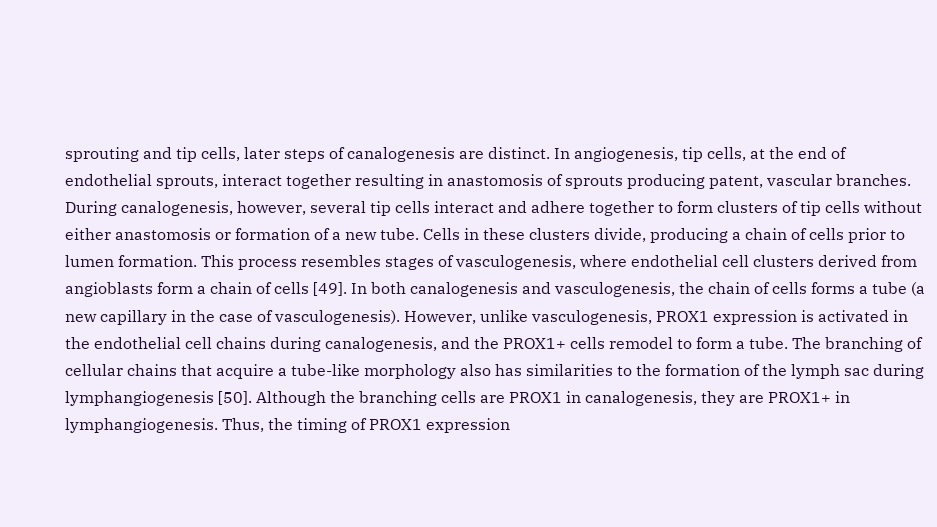sprouting and tip cells, later steps of canalogenesis are distinct. In angiogenesis, tip cells, at the end of endothelial sprouts, interact together resulting in anastomosis of sprouts producing patent, vascular branches. During canalogenesis, however, several tip cells interact and adhere together to form clusters of tip cells without either anastomosis or formation of a new tube. Cells in these clusters divide, producing a chain of cells prior to lumen formation. This process resembles stages of vasculogenesis, where endothelial cell clusters derived from angioblasts form a chain of cells [49]. In both canalogenesis and vasculogenesis, the chain of cells forms a tube (a new capillary in the case of vasculogenesis). However, unlike vasculogenesis, PROX1 expression is activated in the endothelial cell chains during canalogenesis, and the PROX1+ cells remodel to form a tube. The branching of cellular chains that acquire a tube-like morphology also has similarities to the formation of the lymph sac during lymphangiogenesis [50]. Although the branching cells are PROX1 in canalogenesis, they are PROX1+ in lymphangiogenesis. Thus, the timing of PROX1 expression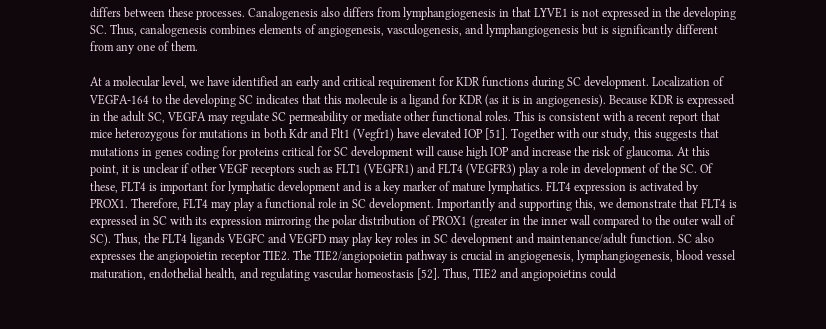differs between these processes. Canalogenesis also differs from lymphangiogenesis in that LYVE1 is not expressed in the developing SC. Thus, canalogenesis combines elements of angiogenesis, vasculogenesis, and lymphangiogenesis but is significantly different from any one of them.

At a molecular level, we have identified an early and critical requirement for KDR functions during SC development. Localization of VEGFA-164 to the developing SC indicates that this molecule is a ligand for KDR (as it is in angiogenesis). Because KDR is expressed in the adult SC, VEGFA may regulate SC permeability or mediate other functional roles. This is consistent with a recent report that mice heterozygous for mutations in both Kdr and Flt1 (Vegfr1) have elevated IOP [51]. Together with our study, this suggests that mutations in genes coding for proteins critical for SC development will cause high IOP and increase the risk of glaucoma. At this point, it is unclear if other VEGF receptors such as FLT1 (VEGFR1) and FLT4 (VEGFR3) play a role in development of the SC. Of these, FLT4 is important for lymphatic development and is a key marker of mature lymphatics. FLT4 expression is activated by PROX1. Therefore, FLT4 may play a functional role in SC development. Importantly and supporting this, we demonstrate that FLT4 is expressed in SC with its expression mirroring the polar distribution of PROX1 (greater in the inner wall compared to the outer wall of SC). Thus, the FLT4 ligands VEGFC and VEGFD may play key roles in SC development and maintenance/adult function. SC also expresses the angiopoietin receptor TIE2. The TIE2/angiopoietin pathway is crucial in angiogenesis, lymphangiogenesis, blood vessel maturation, endothelial health, and regulating vascular homeostasis [52]. Thus, TIE2 and angiopoietins could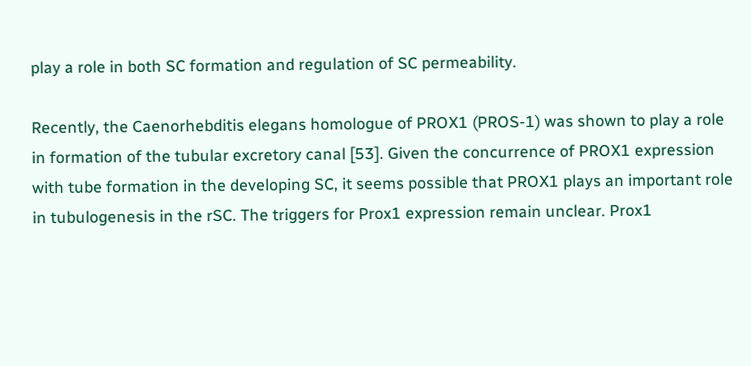play a role in both SC formation and regulation of SC permeability.

Recently, the Caenorhebditis elegans homologue of PROX1 (PROS-1) was shown to play a role in formation of the tubular excretory canal [53]. Given the concurrence of PROX1 expression with tube formation in the developing SC, it seems possible that PROX1 plays an important role in tubulogenesis in the rSC. The triggers for Prox1 expression remain unclear. Prox1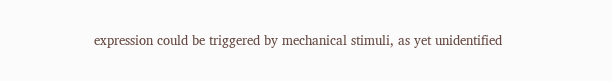expression could be triggered by mechanical stimuli, as yet unidentified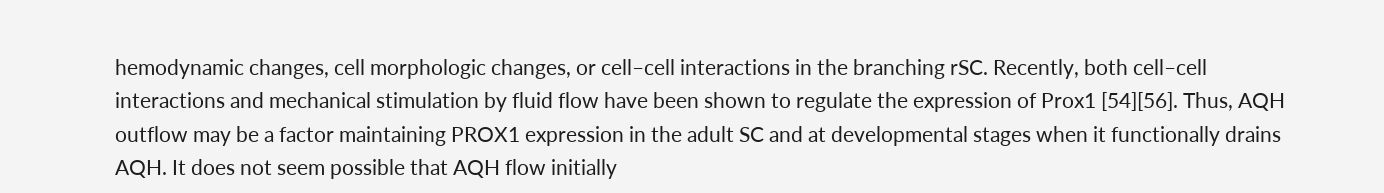hemodynamic changes, cell morphologic changes, or cell–cell interactions in the branching rSC. Recently, both cell–cell interactions and mechanical stimulation by fluid flow have been shown to regulate the expression of Prox1 [54][56]. Thus, AQH outflow may be a factor maintaining PROX1 expression in the adult SC and at developmental stages when it functionally drains AQH. It does not seem possible that AQH flow initially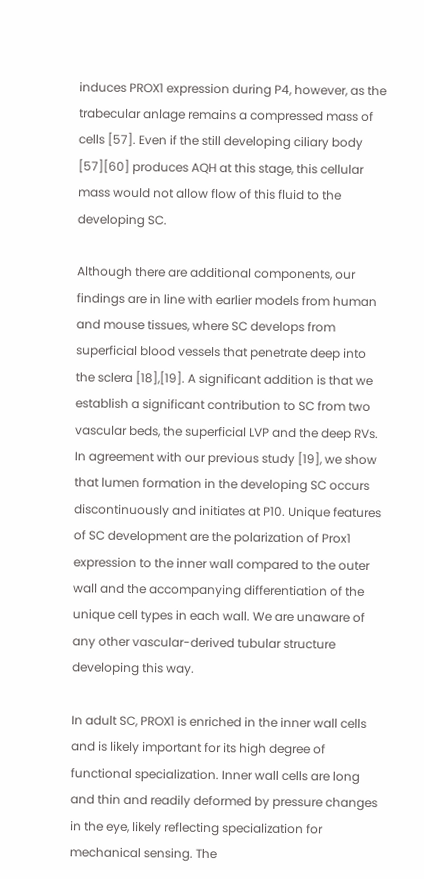induces PROX1 expression during P4, however, as the trabecular anlage remains a compressed mass of cells [57]. Even if the still developing ciliary body [57][60] produces AQH at this stage, this cellular mass would not allow flow of this fluid to the developing SC.

Although there are additional components, our findings are in line with earlier models from human and mouse tissues, where SC develops from superficial blood vessels that penetrate deep into the sclera [18],[19]. A significant addition is that we establish a significant contribution to SC from two vascular beds, the superficial LVP and the deep RVs. In agreement with our previous study [19], we show that lumen formation in the developing SC occurs discontinuously and initiates at P10. Unique features of SC development are the polarization of Prox1 expression to the inner wall compared to the outer wall and the accompanying differentiation of the unique cell types in each wall. We are unaware of any other vascular-derived tubular structure developing this way.

In adult SC, PROX1 is enriched in the inner wall cells and is likely important for its high degree of functional specialization. Inner wall cells are long and thin and readily deformed by pressure changes in the eye, likely reflecting specialization for mechanical sensing. The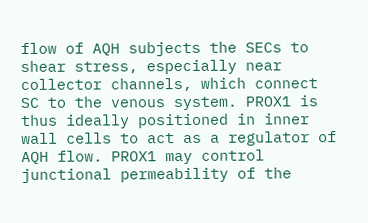flow of AQH subjects the SECs to shear stress, especially near collector channels, which connect SC to the venous system. PROX1 is thus ideally positioned in inner wall cells to act as a regulator of AQH flow. PROX1 may control junctional permeability of the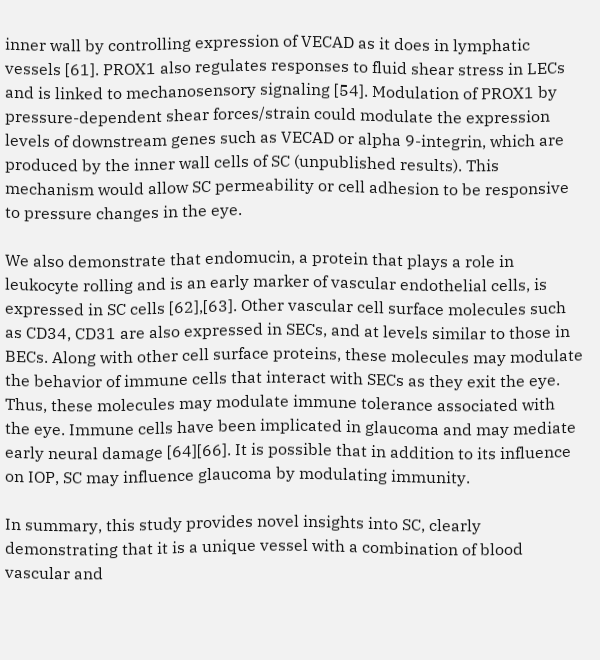inner wall by controlling expression of VECAD as it does in lymphatic vessels [61]. PROX1 also regulates responses to fluid shear stress in LECs and is linked to mechanosensory signaling [54]. Modulation of PROX1 by pressure-dependent shear forces/strain could modulate the expression levels of downstream genes such as VECAD or alpha 9-integrin, which are produced by the inner wall cells of SC (unpublished results). This mechanism would allow SC permeability or cell adhesion to be responsive to pressure changes in the eye.

We also demonstrate that endomucin, a protein that plays a role in leukocyte rolling and is an early marker of vascular endothelial cells, is expressed in SC cells [62],[63]. Other vascular cell surface molecules such as CD34, CD31 are also expressed in SECs, and at levels similar to those in BECs. Along with other cell surface proteins, these molecules may modulate the behavior of immune cells that interact with SECs as they exit the eye. Thus, these molecules may modulate immune tolerance associated with the eye. Immune cells have been implicated in glaucoma and may mediate early neural damage [64][66]. It is possible that in addition to its influence on IOP, SC may influence glaucoma by modulating immunity.

In summary, this study provides novel insights into SC, clearly demonstrating that it is a unique vessel with a combination of blood vascular and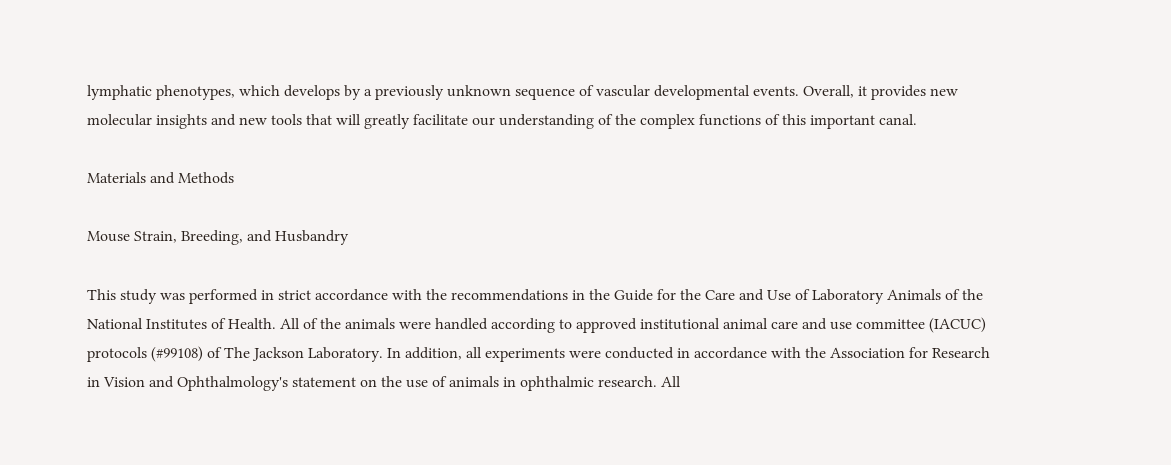lymphatic phenotypes, which develops by a previously unknown sequence of vascular developmental events. Overall, it provides new molecular insights and new tools that will greatly facilitate our understanding of the complex functions of this important canal.

Materials and Methods

Mouse Strain, Breeding, and Husbandry

This study was performed in strict accordance with the recommendations in the Guide for the Care and Use of Laboratory Animals of the National Institutes of Health. All of the animals were handled according to approved institutional animal care and use committee (IACUC) protocols (#99108) of The Jackson Laboratory. In addition, all experiments were conducted in accordance with the Association for Research in Vision and Ophthalmology's statement on the use of animals in ophthalmic research. All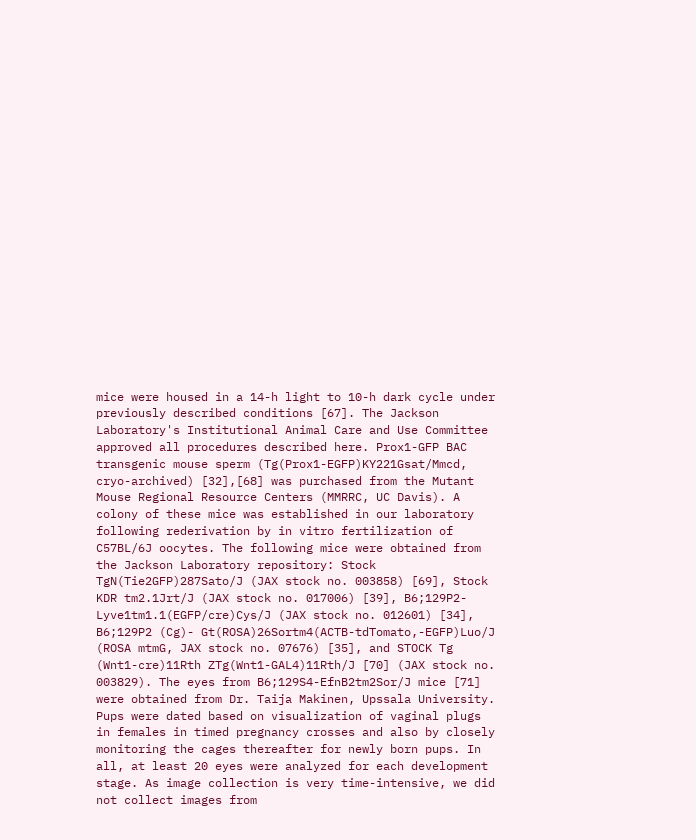mice were housed in a 14-h light to 10-h dark cycle under previously described conditions [67]. The Jackson Laboratory's Institutional Animal Care and Use Committee approved all procedures described here. Prox1-GFP BAC transgenic mouse sperm (Tg(Prox1-EGFP)KY221Gsat/Mmcd, cryo-archived) [32],[68] was purchased from the Mutant Mouse Regional Resource Centers (MMRRC, UC Davis). A colony of these mice was established in our laboratory following rederivation by in vitro fertilization of C57BL/6J oocytes. The following mice were obtained from the Jackson Laboratory repository: Stock TgN(Tie2GFP)287Sato/J (JAX stock no. 003858) [69], Stock KDR tm2.1Jrt/J (JAX stock no. 017006) [39], B6;129P2-Lyve1tm1.1(EGFP/cre)Cys/J (JAX stock no. 012601) [34], B6;129P2 (Cg)- Gt(ROSA)26Sortm4(ACTB-tdTomato,-EGFP)Luo/J (ROSA mtmG, JAX stock no. 07676) [35], and STOCK Tg (Wnt1-cre)11Rth ZTg(Wnt1-GAL4)11Rth/J [70] (JAX stock no. 003829). The eyes from B6;129S4-EfnB2tm2Sor/J mice [71] were obtained from Dr. Taija Makinen, Upssala University. Pups were dated based on visualization of vaginal plugs in females in timed pregnancy crosses and also by closely monitoring the cages thereafter for newly born pups. In all, at least 20 eyes were analyzed for each development stage. As image collection is very time-intensive, we did not collect images from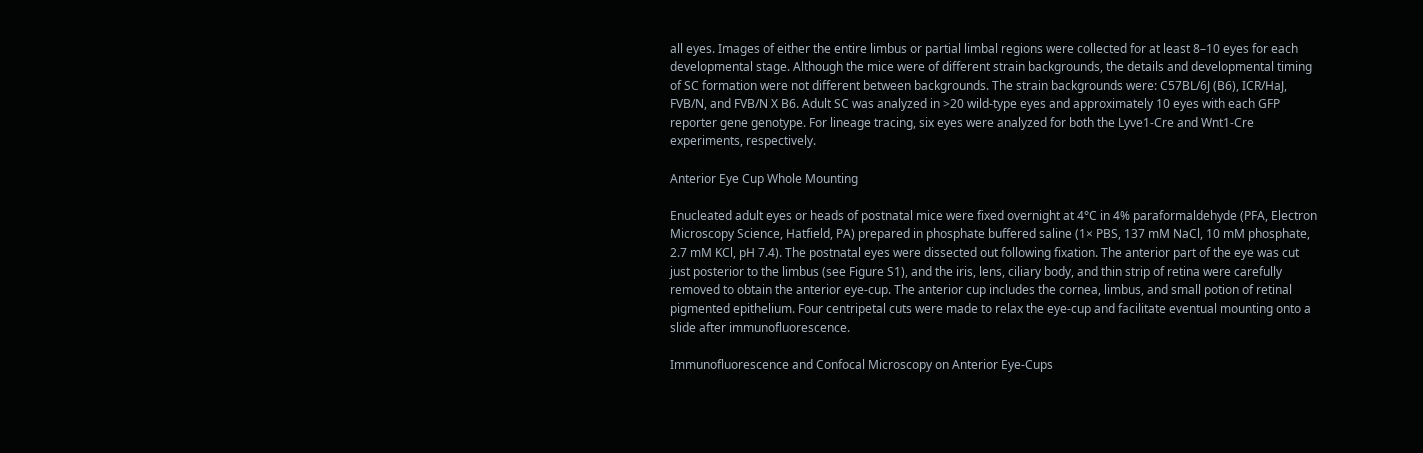all eyes. Images of either the entire limbus or partial limbal regions were collected for at least 8–10 eyes for each developmental stage. Although the mice were of different strain backgrounds, the details and developmental timing of SC formation were not different between backgrounds. The strain backgrounds were: C57BL/6J (B6), ICR/HaJ, FVB/N, and FVB/N X B6. Adult SC was analyzed in >20 wild-type eyes and approximately 10 eyes with each GFP reporter gene genotype. For lineage tracing, six eyes were analyzed for both the Lyve1-Cre and Wnt1-Cre experiments, respectively.

Anterior Eye Cup Whole Mounting

Enucleated adult eyes or heads of postnatal mice were fixed overnight at 4°C in 4% paraformaldehyde (PFA, Electron Microscopy Science, Hatfield, PA) prepared in phosphate buffered saline (1× PBS, 137 mM NaCl, 10 mM phosphate, 2.7 mM KCl, pH 7.4). The postnatal eyes were dissected out following fixation. The anterior part of the eye was cut just posterior to the limbus (see Figure S1), and the iris, lens, ciliary body, and thin strip of retina were carefully removed to obtain the anterior eye-cup. The anterior cup includes the cornea, limbus, and small potion of retinal pigmented epithelium. Four centripetal cuts were made to relax the eye-cup and facilitate eventual mounting onto a slide after immunofluorescence.

Immunofluorescence and Confocal Microscopy on Anterior Eye-Cups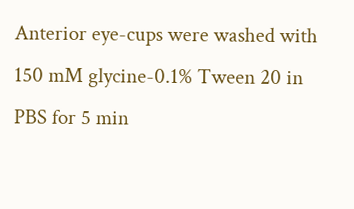Anterior eye-cups were washed with 150 mM glycine-0.1% Tween 20 in PBS for 5 min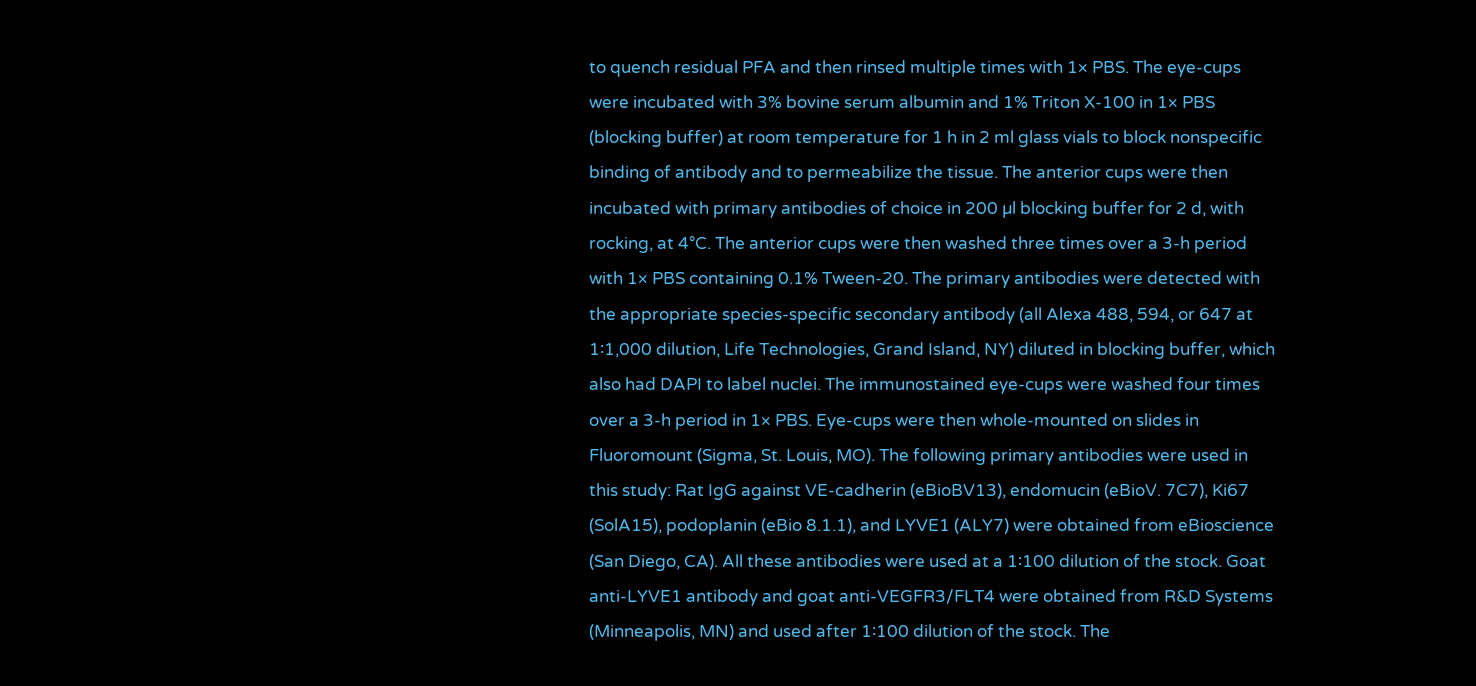to quench residual PFA and then rinsed multiple times with 1× PBS. The eye-cups were incubated with 3% bovine serum albumin and 1% Triton X-100 in 1× PBS (blocking buffer) at room temperature for 1 h in 2 ml glass vials to block nonspecific binding of antibody and to permeabilize the tissue. The anterior cups were then incubated with primary antibodies of choice in 200 µl blocking buffer for 2 d, with rocking, at 4°C. The anterior cups were then washed three times over a 3-h period with 1× PBS containing 0.1% Tween-20. The primary antibodies were detected with the appropriate species-specific secondary antibody (all Alexa 488, 594, or 647 at 1∶1,000 dilution, Life Technologies, Grand Island, NY) diluted in blocking buffer, which also had DAPI to label nuclei. The immunostained eye-cups were washed four times over a 3-h period in 1× PBS. Eye-cups were then whole-mounted on slides in Fluoromount (Sigma, St. Louis, MO). The following primary antibodies were used in this study: Rat IgG against VE-cadherin (eBioBV13), endomucin (eBioV. 7C7), Ki67 (SolA15), podoplanin (eBio 8.1.1), and LYVE1 (ALY7) were obtained from eBioscience (San Diego, CA). All these antibodies were used at a 1∶100 dilution of the stock. Goat anti-LYVE1 antibody and goat anti-VEGFR3/FLT4 were obtained from R&D Systems (Minneapolis, MN) and used after 1∶100 dilution of the stock. The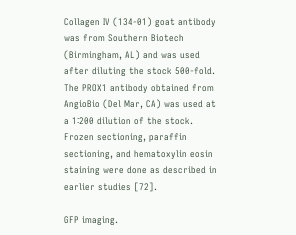Collagen IV (134-01) goat antibody was from Southern Biotech (Birmingham, AL) and was used after diluting the stock 500-fold. The PROX1 antibody obtained from AngioBio (Del Mar, CA) was used at a 1∶200 dilution of the stock. Frozen sectioning, paraffin sectioning, and hematoxylin eosin staining were done as described in earlier studies [72].

GFP imaging.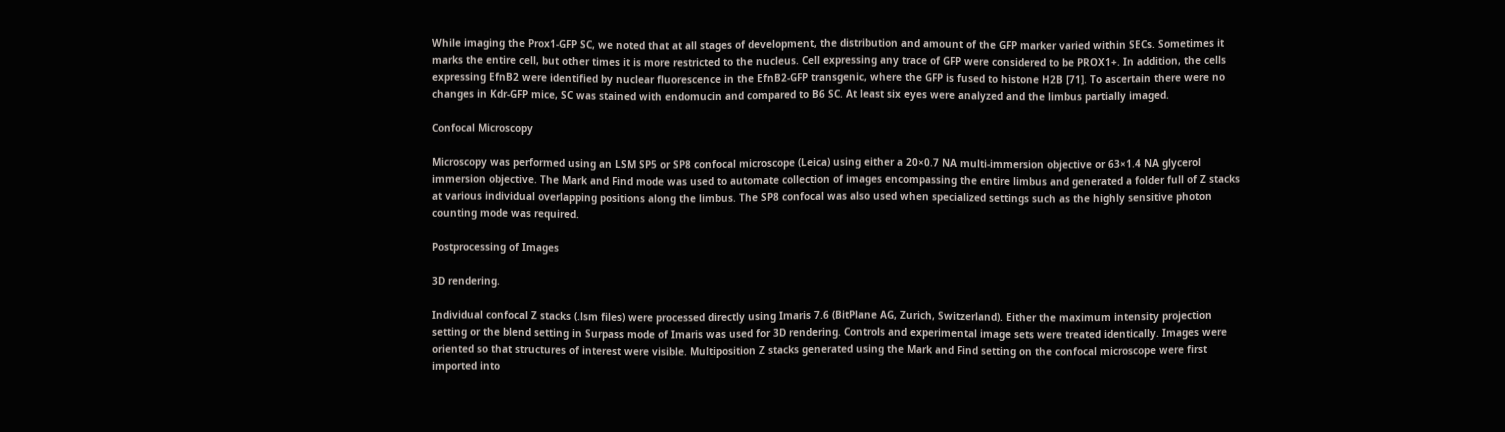While imaging the Prox1-GFP SC, we noted that at all stages of development, the distribution and amount of the GFP marker varied within SECs. Sometimes it marks the entire cell, but other times it is more restricted to the nucleus. Cell expressing any trace of GFP were considered to be PROX1+. In addition, the cells expressing EfnB2 were identified by nuclear fluorescence in the EfnB2-GFP transgenic, where the GFP is fused to histone H2B [71]. To ascertain there were no changes in Kdr-GFP mice, SC was stained with endomucin and compared to B6 SC. At least six eyes were analyzed and the limbus partially imaged.

Confocal Microscopy

Microscopy was performed using an LSM SP5 or SP8 confocal microscope (Leica) using either a 20×0.7 NA multi-immersion objective or 63×1.4 NA glycerol immersion objective. The Mark and Find mode was used to automate collection of images encompassing the entire limbus and generated a folder full of Z stacks at various individual overlapping positions along the limbus. The SP8 confocal was also used when specialized settings such as the highly sensitive photon counting mode was required.

Postprocessing of Images

3D rendering.

Individual confocal Z stacks (.lsm files) were processed directly using Imaris 7.6 (BitPlane AG, Zurich, Switzerland). Either the maximum intensity projection setting or the blend setting in Surpass mode of Imaris was used for 3D rendering. Controls and experimental image sets were treated identically. Images were oriented so that structures of interest were visible. Multiposition Z stacks generated using the Mark and Find setting on the confocal microscope were first imported into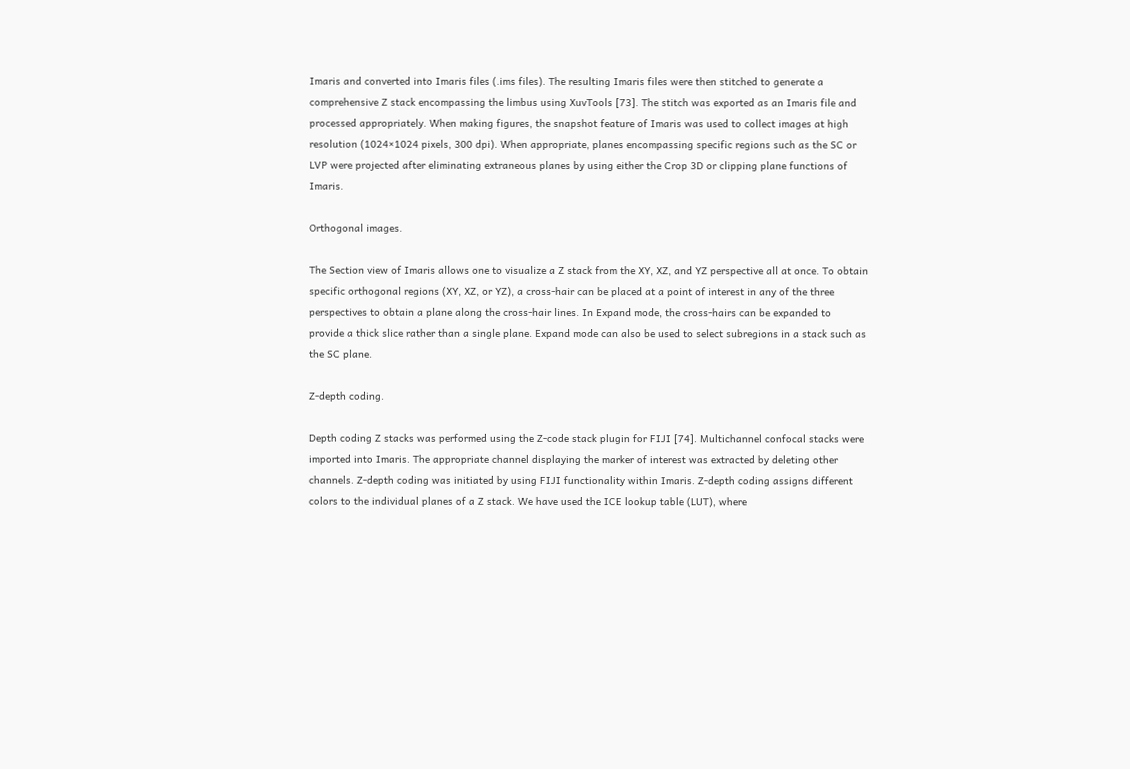Imaris and converted into Imaris files (.ims files). The resulting Imaris files were then stitched to generate a comprehensive Z stack encompassing the limbus using XuvTools [73]. The stitch was exported as an Imaris file and processed appropriately. When making figures, the snapshot feature of Imaris was used to collect images at high resolution (1024×1024 pixels, 300 dpi). When appropriate, planes encompassing specific regions such as the SC or LVP were projected after eliminating extraneous planes by using either the Crop 3D or clipping plane functions of Imaris.

Orthogonal images.

The Section view of Imaris allows one to visualize a Z stack from the XY, XZ, and YZ perspective all at once. To obtain specific orthogonal regions (XY, XZ, or YZ), a cross-hair can be placed at a point of interest in any of the three perspectives to obtain a plane along the cross-hair lines. In Expand mode, the cross-hairs can be expanded to provide a thick slice rather than a single plane. Expand mode can also be used to select subregions in a stack such as the SC plane.

Z-depth coding.

Depth coding Z stacks was performed using the Z-code stack plugin for FIJI [74]. Multichannel confocal stacks were imported into Imaris. The appropriate channel displaying the marker of interest was extracted by deleting other channels. Z-depth coding was initiated by using FIJI functionality within Imaris. Z-depth coding assigns different colors to the individual planes of a Z stack. We have used the ICE lookup table (LUT), where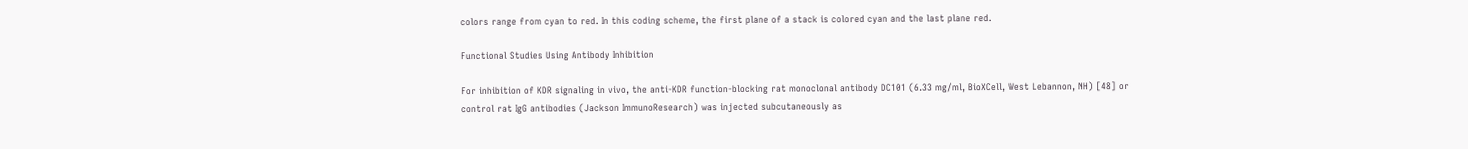colors range from cyan to red. In this coding scheme, the first plane of a stack is colored cyan and the last plane red.

Functional Studies Using Antibody Inhibition

For inhibition of KDR signaling in vivo, the anti-KDR function-blocking rat monoclonal antibody DC101 (6.33 mg/ml, BioXCell, West Lebannon, NH) [48] or control rat IgG antibodies (Jackson ImmunoResearch) was injected subcutaneously as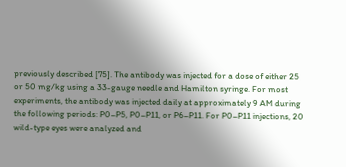previously described [75]. The antibody was injected for a dose of either 25 or 50 mg/kg using a 33-gauge needle and Hamilton syringe. For most experiments, the antibody was injected daily at approximately 9 AM during the following periods: P0–P5, P0–P11, or P6–P11. For P0–P11 injections, 20 wild-type eyes were analyzed and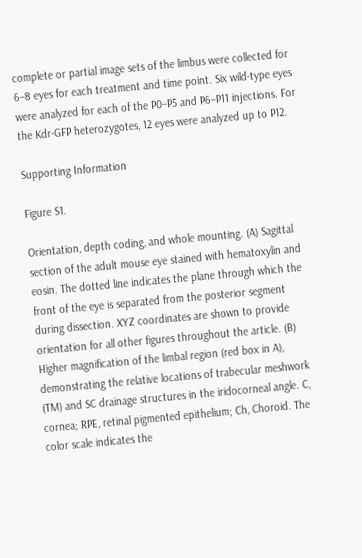complete or partial image sets of the limbus were collected for 6–8 eyes for each treatment and time point. Six wild-type eyes were analyzed for each of the P0–P5 and P6–P11 injections. For the Kdr-GFP heterozygotes, 12 eyes were analyzed up to P12.

Supporting Information

Figure S1.

Orientation, depth coding, and whole mounting. (A) Sagittal section of the adult mouse eye stained with hematoxylin and eosin. The dotted line indicates the plane through which the front of the eye is separated from the posterior segment during dissection. XYZ coordinates are shown to provide orientation for all other figures throughout the article. (B) Higher magnification of the limbal region (red box in A), demonstrating the relative locations of trabecular meshwork (TM) and SC drainage structures in the iridocorneal angle. C, cornea; RPE, retinal pigmented epithelium; Ch, Choroid. The color scale indicates the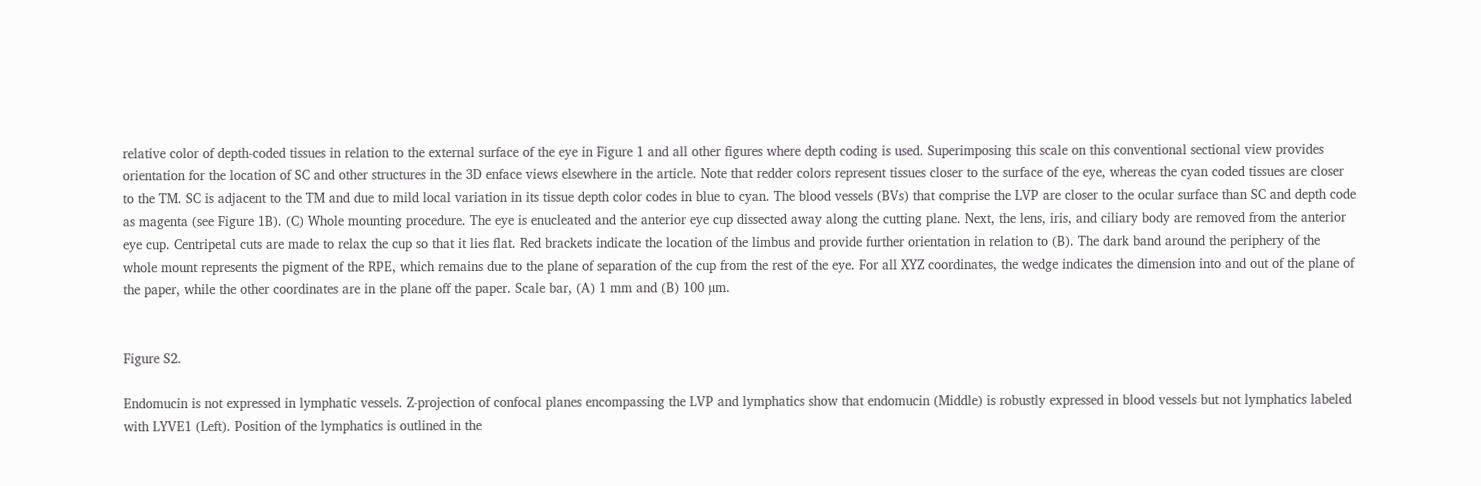relative color of depth-coded tissues in relation to the external surface of the eye in Figure 1 and all other figures where depth coding is used. Superimposing this scale on this conventional sectional view provides orientation for the location of SC and other structures in the 3D enface views elsewhere in the article. Note that redder colors represent tissues closer to the surface of the eye, whereas the cyan coded tissues are closer to the TM. SC is adjacent to the TM and due to mild local variation in its tissue depth color codes in blue to cyan. The blood vessels (BVs) that comprise the LVP are closer to the ocular surface than SC and depth code as magenta (see Figure 1B). (C) Whole mounting procedure. The eye is enucleated and the anterior eye cup dissected away along the cutting plane. Next, the lens, iris, and ciliary body are removed from the anterior eye cup. Centripetal cuts are made to relax the cup so that it lies flat. Red brackets indicate the location of the limbus and provide further orientation in relation to (B). The dark band around the periphery of the whole mount represents the pigment of the RPE, which remains due to the plane of separation of the cup from the rest of the eye. For all XYZ coordinates, the wedge indicates the dimension into and out of the plane of the paper, while the other coordinates are in the plane off the paper. Scale bar, (A) 1 mm and (B) 100 µm.


Figure S2.

Endomucin is not expressed in lymphatic vessels. Z-projection of confocal planes encompassing the LVP and lymphatics show that endomucin (Middle) is robustly expressed in blood vessels but not lymphatics labeled with LYVE1 (Left). Position of the lymphatics is outlined in the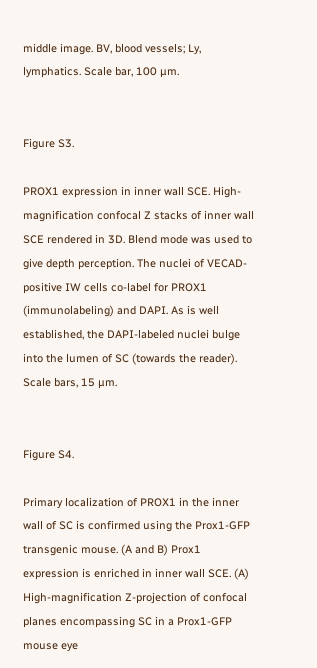middle image. BV, blood vessels; Ly, lymphatics. Scale bar, 100 µm.


Figure S3.

PROX1 expression in inner wall SCE. High-magnification confocal Z stacks of inner wall SCE rendered in 3D. Blend mode was used to give depth perception. The nuclei of VECAD-positive IW cells co-label for PROX1 (immunolabeling) and DAPI. As is well established, the DAPI-labeled nuclei bulge into the lumen of SC (towards the reader). Scale bars, 15 µm.


Figure S4.

Primary localization of PROX1 in the inner wall of SC is confirmed using the Prox1-GFP transgenic mouse. (A and B) Prox1 expression is enriched in inner wall SCE. (A) High-magnification Z-projection of confocal planes encompassing SC in a Prox1-GFP mouse eye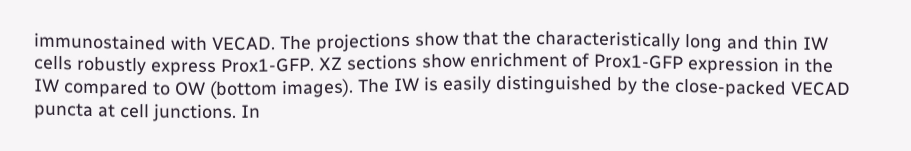immunostained with VECAD. The projections show that the characteristically long and thin IW cells robustly express Prox1-GFP. XZ sections show enrichment of Prox1-GFP expression in the IW compared to OW (bottom images). The IW is easily distinguished by the close-packed VECAD puncta at cell junctions. In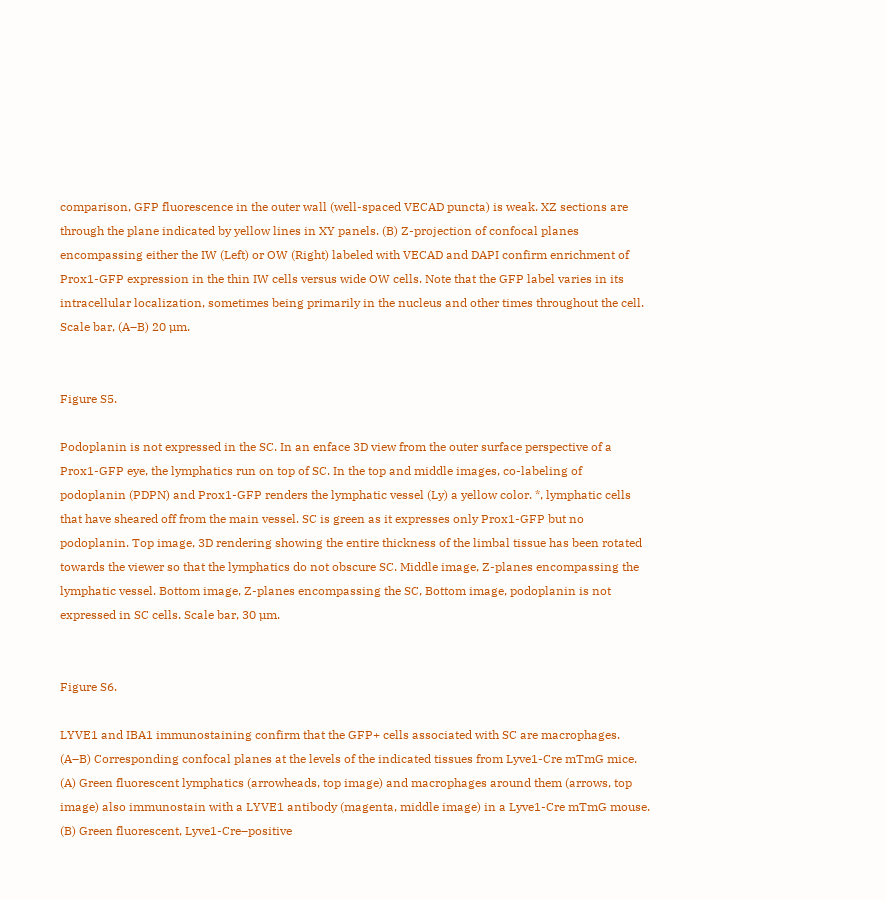comparison, GFP fluorescence in the outer wall (well-spaced VECAD puncta) is weak. XZ sections are through the plane indicated by yellow lines in XY panels. (B) Z-projection of confocal planes encompassing either the IW (Left) or OW (Right) labeled with VECAD and DAPI confirm enrichment of Prox1-GFP expression in the thin IW cells versus wide OW cells. Note that the GFP label varies in its intracellular localization, sometimes being primarily in the nucleus and other times throughout the cell. Scale bar, (A–B) 20 µm.


Figure S5.

Podoplanin is not expressed in the SC. In an enface 3D view from the outer surface perspective of a Prox1-GFP eye, the lymphatics run on top of SC. In the top and middle images, co-labeling of podoplanin (PDPN) and Prox1-GFP renders the lymphatic vessel (Ly) a yellow color. *, lymphatic cells that have sheared off from the main vessel. SC is green as it expresses only Prox1-GFP but no podoplanin. Top image, 3D rendering showing the entire thickness of the limbal tissue has been rotated towards the viewer so that the lymphatics do not obscure SC. Middle image, Z-planes encompassing the lymphatic vessel. Bottom image, Z-planes encompassing the SC, Bottom image, podoplanin is not expressed in SC cells. Scale bar, 30 µm.


Figure S6.

LYVE1 and IBA1 immunostaining confirm that the GFP+ cells associated with SC are macrophages. (A–B) Corresponding confocal planes at the levels of the indicated tissues from Lyve1-Cre mTmG mice. (A) Green fluorescent lymphatics (arrowheads, top image) and macrophages around them (arrows, top image) also immunostain with a LYVE1 antibody (magenta, middle image) in a Lyve1-Cre mTmG mouse. (B) Green fluorescent, Lyve1-Cre–positive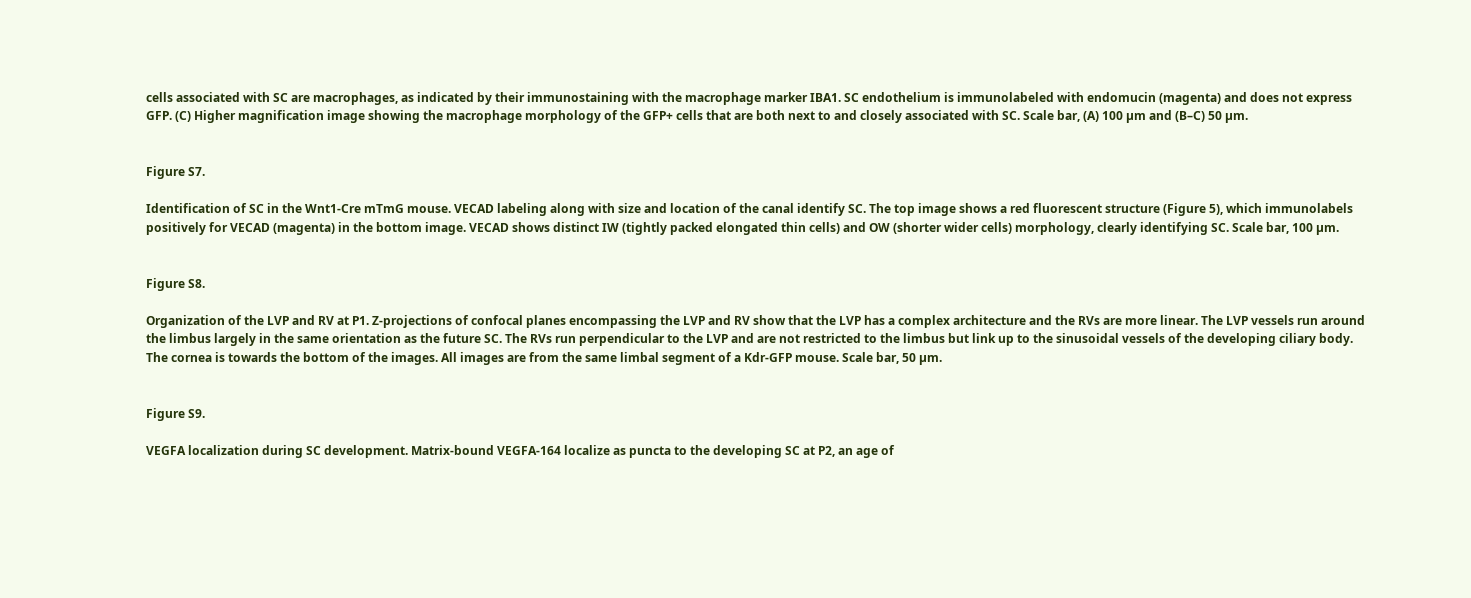cells associated with SC are macrophages, as indicated by their immunostaining with the macrophage marker IBA1. SC endothelium is immunolabeled with endomucin (magenta) and does not express GFP. (C) Higher magnification image showing the macrophage morphology of the GFP+ cells that are both next to and closely associated with SC. Scale bar, (A) 100 µm and (B–C) 50 µm.


Figure S7.

Identification of SC in the Wnt1-Cre mTmG mouse. VECAD labeling along with size and location of the canal identify SC. The top image shows a red fluorescent structure (Figure 5), which immunolabels positively for VECAD (magenta) in the bottom image. VECAD shows distinct IW (tightly packed elongated thin cells) and OW (shorter wider cells) morphology, clearly identifying SC. Scale bar, 100 µm.


Figure S8.

Organization of the LVP and RV at P1. Z-projections of confocal planes encompassing the LVP and RV show that the LVP has a complex architecture and the RVs are more linear. The LVP vessels run around the limbus largely in the same orientation as the future SC. The RVs run perpendicular to the LVP and are not restricted to the limbus but link up to the sinusoidal vessels of the developing ciliary body. The cornea is towards the bottom of the images. All images are from the same limbal segment of a Kdr-GFP mouse. Scale bar, 50 µm.


Figure S9.

VEGFA localization during SC development. Matrix-bound VEGFA-164 localize as puncta to the developing SC at P2, an age of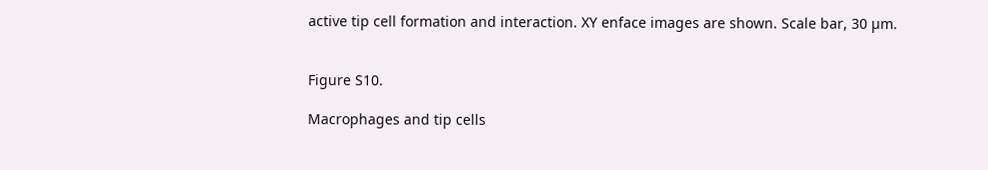active tip cell formation and interaction. XY enface images are shown. Scale bar, 30 µm.


Figure S10.

Macrophages and tip cells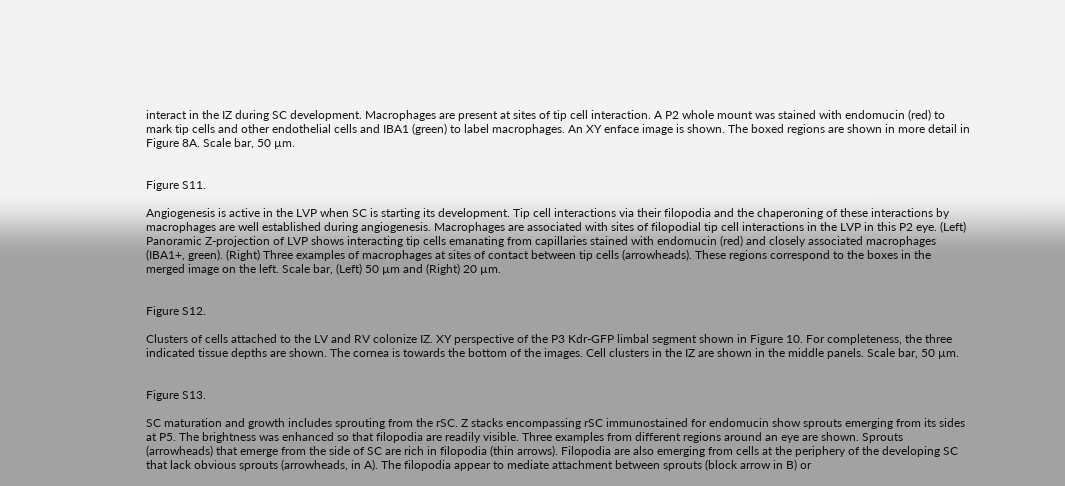interact in the IZ during SC development. Macrophages are present at sites of tip cell interaction. A P2 whole mount was stained with endomucin (red) to mark tip cells and other endothelial cells and IBA1 (green) to label macrophages. An XY enface image is shown. The boxed regions are shown in more detail in Figure 8A. Scale bar, 50 µm.


Figure S11.

Angiogenesis is active in the LVP when SC is starting its development. Tip cell interactions via their filopodia and the chaperoning of these interactions by macrophages are well established during angiogenesis. Macrophages are associated with sites of filopodial tip cell interactions in the LVP in this P2 eye. (Left) Panoramic Z-projection of LVP shows interacting tip cells emanating from capillaries stained with endomucin (red) and closely associated macrophages (IBA1+, green). (Right) Three examples of macrophages at sites of contact between tip cells (arrowheads). These regions correspond to the boxes in the merged image on the left. Scale bar, (Left) 50 µm and (Right) 20 µm.


Figure S12.

Clusters of cells attached to the LV and RV colonize IZ. XY perspective of the P3 Kdr-GFP limbal segment shown in Figure 10. For completeness, the three indicated tissue depths are shown. The cornea is towards the bottom of the images. Cell clusters in the IZ are shown in the middle panels. Scale bar, 50 µm.


Figure S13.

SC maturation and growth includes sprouting from the rSC. Z stacks encompassing rSC immunostained for endomucin show sprouts emerging from its sides at P5. The brightness was enhanced so that filopodia are readily visible. Three examples from different regions around an eye are shown. Sprouts (arrowheads) that emerge from the side of SC are rich in filopodia (thin arrows). Filopodia are also emerging from cells at the periphery of the developing SC that lack obvious sprouts (arrowheads, in A). The filopodia appear to mediate attachment between sprouts (block arrow in B) or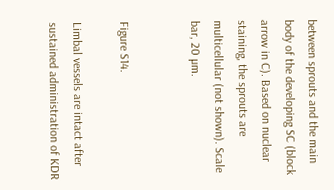between sprouts and the main body of the developing SC (block arrow in C). Based on nuclear staining, the sprouts are multicellular (not shown). Scale bar, 20 µm.


Figure S14.

Limbal vessels are intact after sustained administration of KDR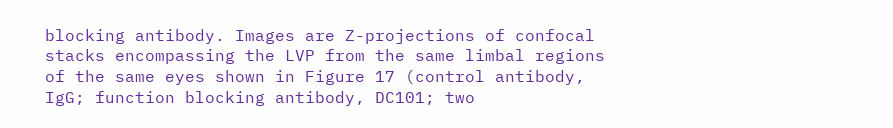blocking antibody. Images are Z-projections of confocal stacks encompassing the LVP from the same limbal regions of the same eyes shown in Figure 17 (control antibody, IgG; function blocking antibody, DC101; two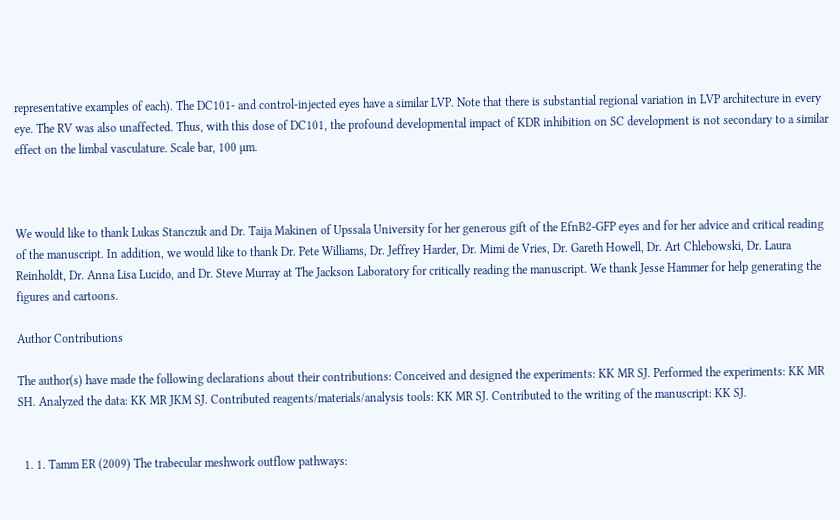representative examples of each). The DC101- and control-injected eyes have a similar LVP. Note that there is substantial regional variation in LVP architecture in every eye. The RV was also unaffected. Thus, with this dose of DC101, the profound developmental impact of KDR inhibition on SC development is not secondary to a similar effect on the limbal vasculature. Scale bar, 100 µm.



We would like to thank Lukas Stanczuk and Dr. Taija Makinen of Upssala University for her generous gift of the EfnB2-GFP eyes and for her advice and critical reading of the manuscript. In addition, we would like to thank Dr. Pete Williams, Dr. Jeffrey Harder, Dr. Mimi de Vries, Dr. Gareth Howell, Dr. Art Chlebowski, Dr. Laura Reinholdt, Dr. Anna Lisa Lucido, and Dr. Steve Murray at The Jackson Laboratory for critically reading the manuscript. We thank Jesse Hammer for help generating the figures and cartoons.

Author Contributions

The author(s) have made the following declarations about their contributions: Conceived and designed the experiments: KK MR SJ. Performed the experiments: KK MR SH. Analyzed the data: KK MR JKM SJ. Contributed reagents/materials/analysis tools: KK MR SJ. Contributed to the writing of the manuscript: KK SJ.


  1. 1. Tamm ER (2009) The trabecular meshwork outflow pathways: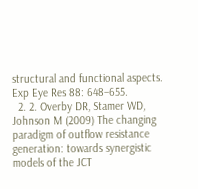structural and functional aspects. Exp Eye Res 88: 648–655.
  2. 2. Overby DR, Stamer WD, Johnson M (2009) The changing paradigm of outflow resistance generation: towards synergistic models of the JCT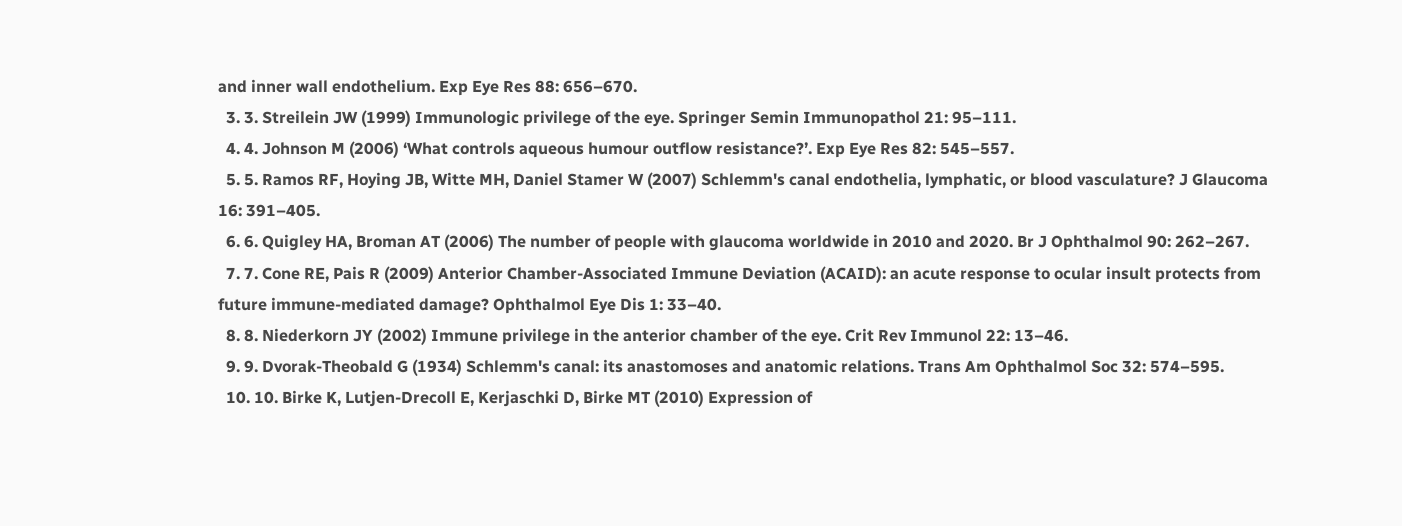and inner wall endothelium. Exp Eye Res 88: 656–670.
  3. 3. Streilein JW (1999) Immunologic privilege of the eye. Springer Semin Immunopathol 21: 95–111.
  4. 4. Johnson M (2006) ‘What controls aqueous humour outflow resistance?’. Exp Eye Res 82: 545–557.
  5. 5. Ramos RF, Hoying JB, Witte MH, Daniel Stamer W (2007) Schlemm's canal endothelia, lymphatic, or blood vasculature? J Glaucoma 16: 391–405.
  6. 6. Quigley HA, Broman AT (2006) The number of people with glaucoma worldwide in 2010 and 2020. Br J Ophthalmol 90: 262–267.
  7. 7. Cone RE, Pais R (2009) Anterior Chamber-Associated Immune Deviation (ACAID): an acute response to ocular insult protects from future immune-mediated damage? Ophthalmol Eye Dis 1: 33–40.
  8. 8. Niederkorn JY (2002) Immune privilege in the anterior chamber of the eye. Crit Rev Immunol 22: 13–46.
  9. 9. Dvorak-Theobald G (1934) Schlemm's canal: its anastomoses and anatomic relations. Trans Am Ophthalmol Soc 32: 574–595.
  10. 10. Birke K, Lutjen-Drecoll E, Kerjaschki D, Birke MT (2010) Expression of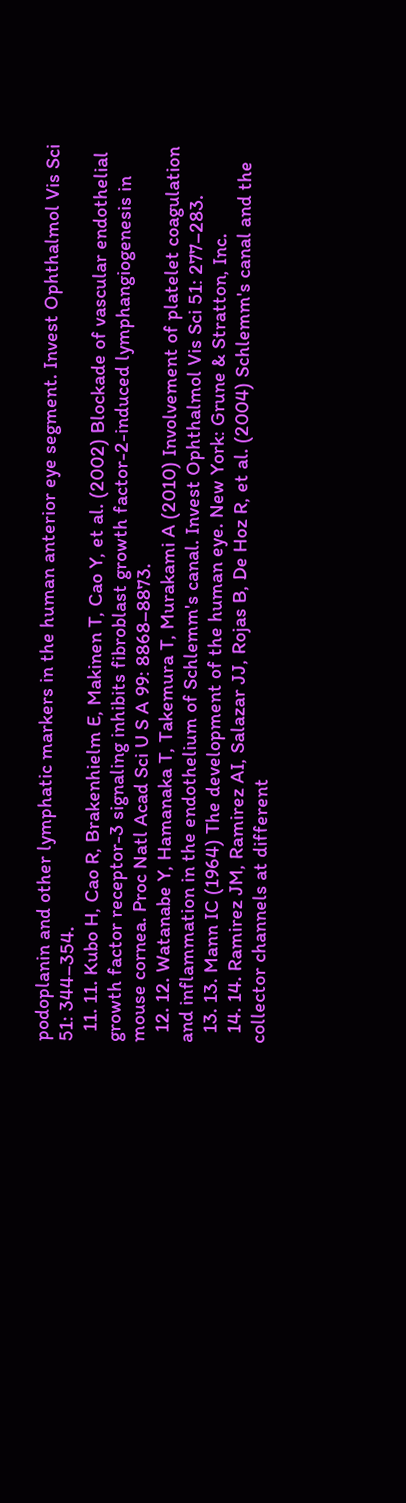podoplanin and other lymphatic markers in the human anterior eye segment. Invest Ophthalmol Vis Sci 51: 344–354.
  11. 11. Kubo H, Cao R, Brakenhielm E, Makinen T, Cao Y, et al. (2002) Blockade of vascular endothelial growth factor receptor-3 signaling inhibits fibroblast growth factor-2-induced lymphangiogenesis in mouse cornea. Proc Natl Acad Sci U S A 99: 8868–8873.
  12. 12. Watanabe Y, Hamanaka T, Takemura T, Murakami A (2010) Involvement of platelet coagulation and inflammation in the endothelium of Schlemm's canal. Invest Ophthalmol Vis Sci 51: 277–283.
  13. 13. Mann IC (1964) The development of the human eye. New York: Grune & Stratton, Inc.
  14. 14. Ramirez JM, Ramirez AI, Salazar JJ, Rojas B, De Hoz R, et al. (2004) Schlemm's canal and the collector channels at different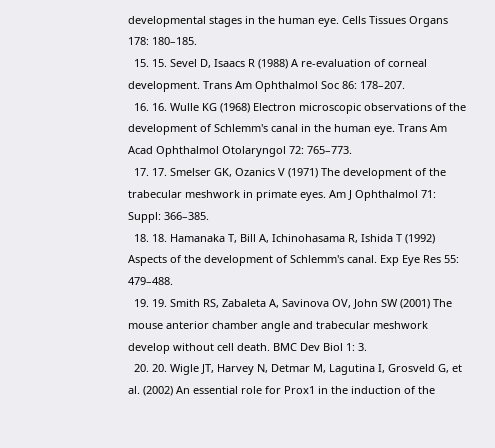developmental stages in the human eye. Cells Tissues Organs 178: 180–185.
  15. 15. Sevel D, Isaacs R (1988) A re-evaluation of corneal development. Trans Am Ophthalmol Soc 86: 178–207.
  16. 16. Wulle KG (1968) Electron microscopic observations of the development of Schlemm's canal in the human eye. Trans Am Acad Ophthalmol Otolaryngol 72: 765–773.
  17. 17. Smelser GK, Ozanics V (1971) The development of the trabecular meshwork in primate eyes. Am J Ophthalmol 71: Suppl: 366–385.
  18. 18. Hamanaka T, Bill A, Ichinohasama R, Ishida T (1992) Aspects of the development of Schlemm's canal. Exp Eye Res 55: 479–488.
  19. 19. Smith RS, Zabaleta A, Savinova OV, John SW (2001) The mouse anterior chamber angle and trabecular meshwork develop without cell death. BMC Dev Biol 1: 3.
  20. 20. Wigle JT, Harvey N, Detmar M, Lagutina I, Grosveld G, et al. (2002) An essential role for Prox1 in the induction of the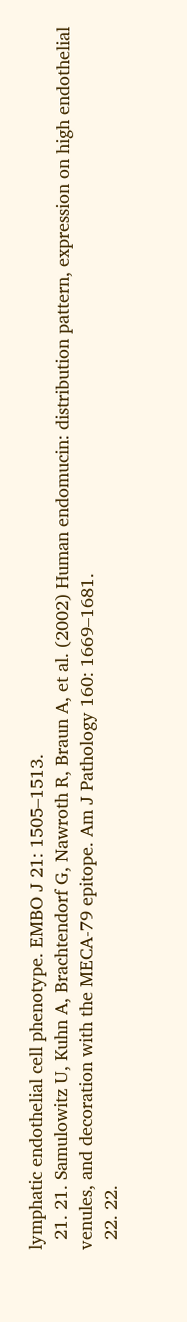lymphatic endothelial cell phenotype. EMBO J 21: 1505–1513.
  21. 21. Samulowitz U, Kuhn A, Brachtendorf G, Nawroth R, Braun A, et al. (2002) Human endomucin: distribution pattern, expression on high endothelial venules, and decoration with the MECA-79 epitope. Am J Pathology 160: 1669–1681.
  22. 22.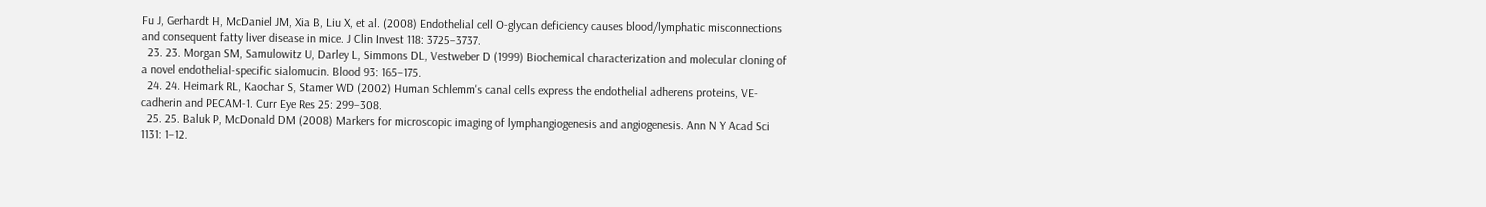Fu J, Gerhardt H, McDaniel JM, Xia B, Liu X, et al. (2008) Endothelial cell O-glycan deficiency causes blood/lymphatic misconnections and consequent fatty liver disease in mice. J Clin Invest 118: 3725–3737.
  23. 23. Morgan SM, Samulowitz U, Darley L, Simmons DL, Vestweber D (1999) Biochemical characterization and molecular cloning of a novel endothelial-specific sialomucin. Blood 93: 165–175.
  24. 24. Heimark RL, Kaochar S, Stamer WD (2002) Human Schlemm's canal cells express the endothelial adherens proteins, VE-cadherin and PECAM-1. Curr Eye Res 25: 299–308.
  25. 25. Baluk P, McDonald DM (2008) Markers for microscopic imaging of lymphangiogenesis and angiogenesis. Ann N Y Acad Sci 1131: 1–12.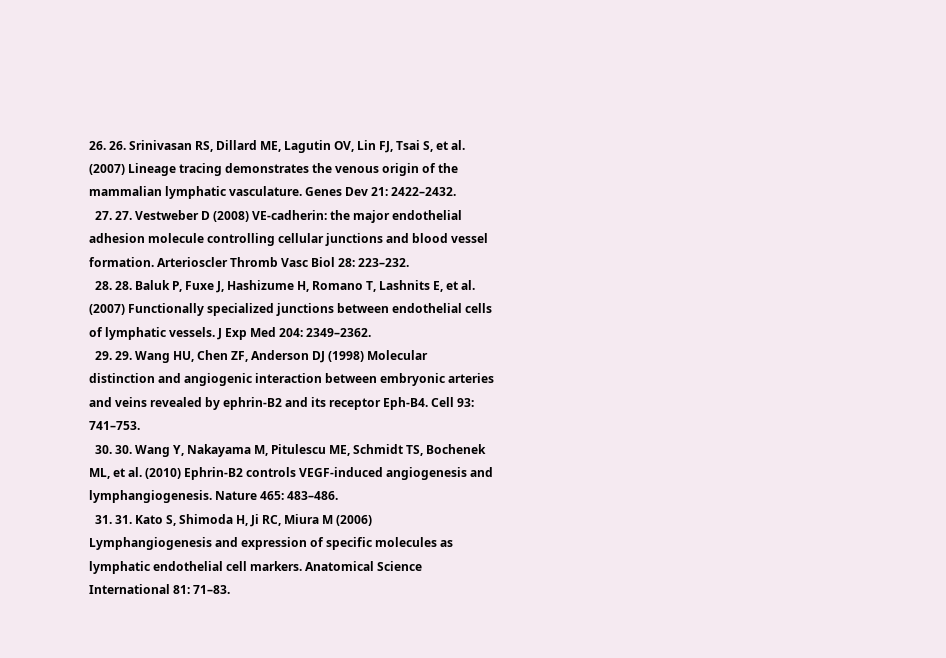26. 26. Srinivasan RS, Dillard ME, Lagutin OV, Lin FJ, Tsai S, et al. (2007) Lineage tracing demonstrates the venous origin of the mammalian lymphatic vasculature. Genes Dev 21: 2422–2432.
  27. 27. Vestweber D (2008) VE-cadherin: the major endothelial adhesion molecule controlling cellular junctions and blood vessel formation. Arterioscler Thromb Vasc Biol 28: 223–232.
  28. 28. Baluk P, Fuxe J, Hashizume H, Romano T, Lashnits E, et al. (2007) Functionally specialized junctions between endothelial cells of lymphatic vessels. J Exp Med 204: 2349–2362.
  29. 29. Wang HU, Chen ZF, Anderson DJ (1998) Molecular distinction and angiogenic interaction between embryonic arteries and veins revealed by ephrin-B2 and its receptor Eph-B4. Cell 93: 741–753.
  30. 30. Wang Y, Nakayama M, Pitulescu ME, Schmidt TS, Bochenek ML, et al. (2010) Ephrin-B2 controls VEGF-induced angiogenesis and lymphangiogenesis. Nature 465: 483–486.
  31. 31. Kato S, Shimoda H, Ji RC, Miura M (2006) Lymphangiogenesis and expression of specific molecules as lymphatic endothelial cell markers. Anatomical Science International 81: 71–83.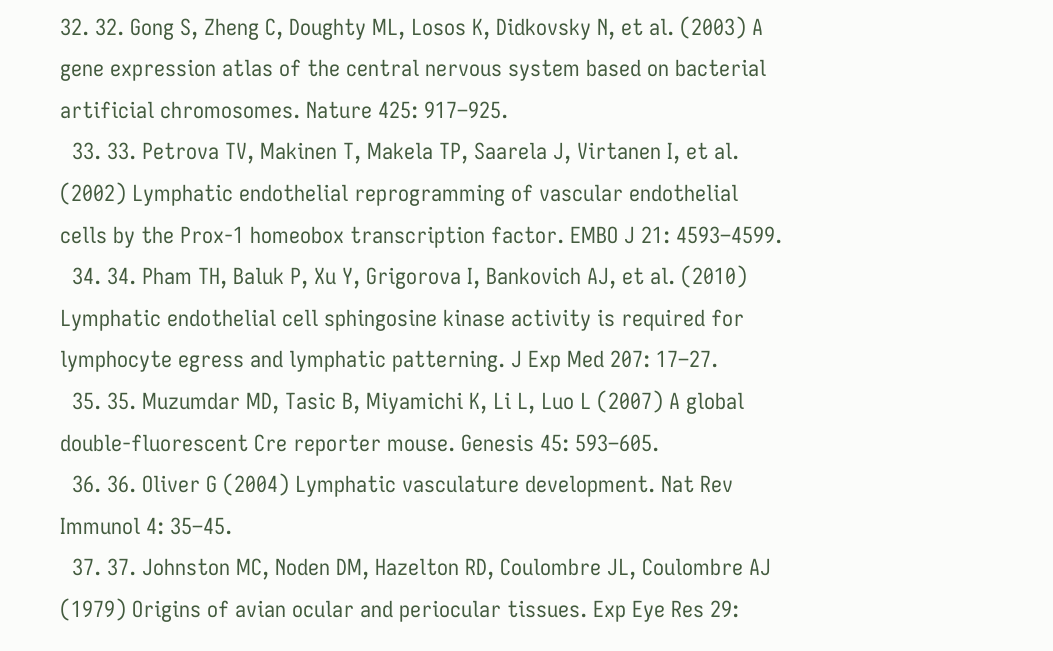32. 32. Gong S, Zheng C, Doughty ML, Losos K, Didkovsky N, et al. (2003) A gene expression atlas of the central nervous system based on bacterial artificial chromosomes. Nature 425: 917–925.
  33. 33. Petrova TV, Makinen T, Makela TP, Saarela J, Virtanen I, et al. (2002) Lymphatic endothelial reprogramming of vascular endothelial cells by the Prox-1 homeobox transcription factor. EMBO J 21: 4593–4599.
  34. 34. Pham TH, Baluk P, Xu Y, Grigorova I, Bankovich AJ, et al. (2010) Lymphatic endothelial cell sphingosine kinase activity is required for lymphocyte egress and lymphatic patterning. J Exp Med 207: 17–27.
  35. 35. Muzumdar MD, Tasic B, Miyamichi K, Li L, Luo L (2007) A global double-fluorescent Cre reporter mouse. Genesis 45: 593–605.
  36. 36. Oliver G (2004) Lymphatic vasculature development. Nat Rev Immunol 4: 35–45.
  37. 37. Johnston MC, Noden DM, Hazelton RD, Coulombre JL, Coulombre AJ (1979) Origins of avian ocular and periocular tissues. Exp Eye Res 29: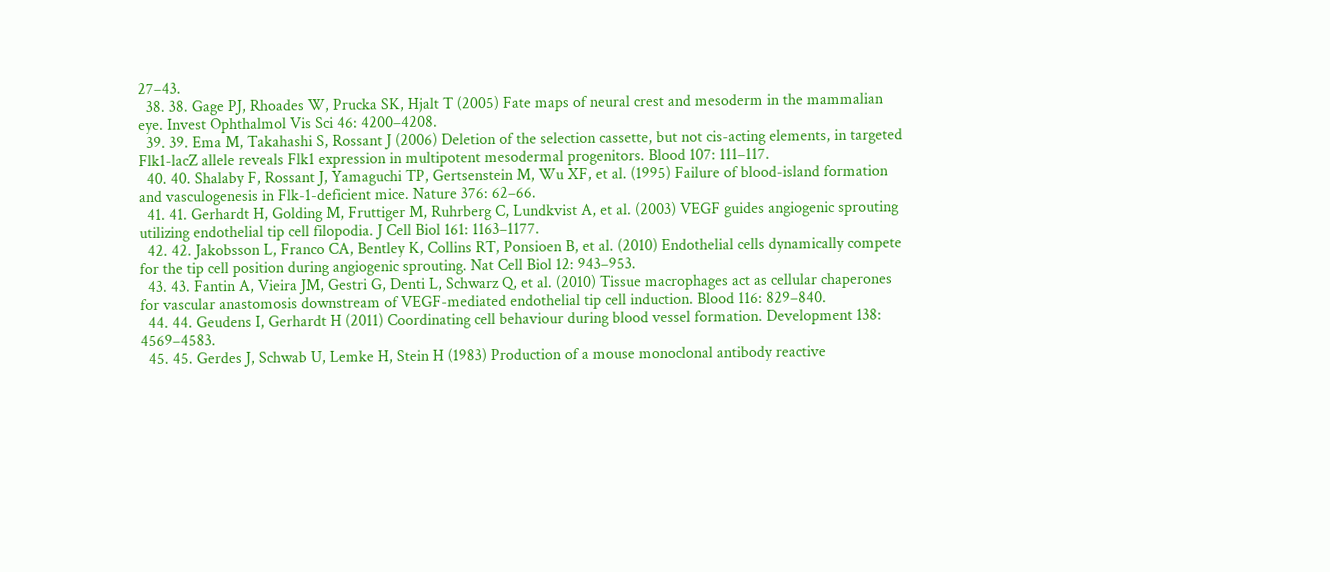27–43.
  38. 38. Gage PJ, Rhoades W, Prucka SK, Hjalt T (2005) Fate maps of neural crest and mesoderm in the mammalian eye. Invest Ophthalmol Vis Sci 46: 4200–4208.
  39. 39. Ema M, Takahashi S, Rossant J (2006) Deletion of the selection cassette, but not cis-acting elements, in targeted Flk1-lacZ allele reveals Flk1 expression in multipotent mesodermal progenitors. Blood 107: 111–117.
  40. 40. Shalaby F, Rossant J, Yamaguchi TP, Gertsenstein M, Wu XF, et al. (1995) Failure of blood-island formation and vasculogenesis in Flk-1-deficient mice. Nature 376: 62–66.
  41. 41. Gerhardt H, Golding M, Fruttiger M, Ruhrberg C, Lundkvist A, et al. (2003) VEGF guides angiogenic sprouting utilizing endothelial tip cell filopodia. J Cell Biol 161: 1163–1177.
  42. 42. Jakobsson L, Franco CA, Bentley K, Collins RT, Ponsioen B, et al. (2010) Endothelial cells dynamically compete for the tip cell position during angiogenic sprouting. Nat Cell Biol 12: 943–953.
  43. 43. Fantin A, Vieira JM, Gestri G, Denti L, Schwarz Q, et al. (2010) Tissue macrophages act as cellular chaperones for vascular anastomosis downstream of VEGF-mediated endothelial tip cell induction. Blood 116: 829–840.
  44. 44. Geudens I, Gerhardt H (2011) Coordinating cell behaviour during blood vessel formation. Development 138: 4569–4583.
  45. 45. Gerdes J, Schwab U, Lemke H, Stein H (1983) Production of a mouse monoclonal antibody reactive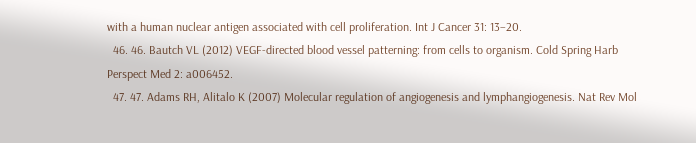with a human nuclear antigen associated with cell proliferation. Int J Cancer 31: 13–20.
  46. 46. Bautch VL (2012) VEGF-directed blood vessel patterning: from cells to organism. Cold Spring Harb Perspect Med 2: a006452.
  47. 47. Adams RH, Alitalo K (2007) Molecular regulation of angiogenesis and lymphangiogenesis. Nat Rev Mol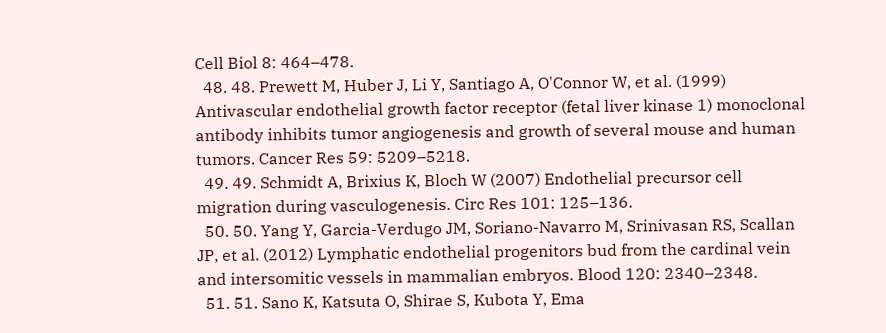Cell Biol 8: 464–478.
  48. 48. Prewett M, Huber J, Li Y, Santiago A, O'Connor W, et al. (1999) Antivascular endothelial growth factor receptor (fetal liver kinase 1) monoclonal antibody inhibits tumor angiogenesis and growth of several mouse and human tumors. Cancer Res 59: 5209–5218.
  49. 49. Schmidt A, Brixius K, Bloch W (2007) Endothelial precursor cell migration during vasculogenesis. Circ Res 101: 125–136.
  50. 50. Yang Y, Garcia-Verdugo JM, Soriano-Navarro M, Srinivasan RS, Scallan JP, et al. (2012) Lymphatic endothelial progenitors bud from the cardinal vein and intersomitic vessels in mammalian embryos. Blood 120: 2340–2348.
  51. 51. Sano K, Katsuta O, Shirae S, Kubota Y, Ema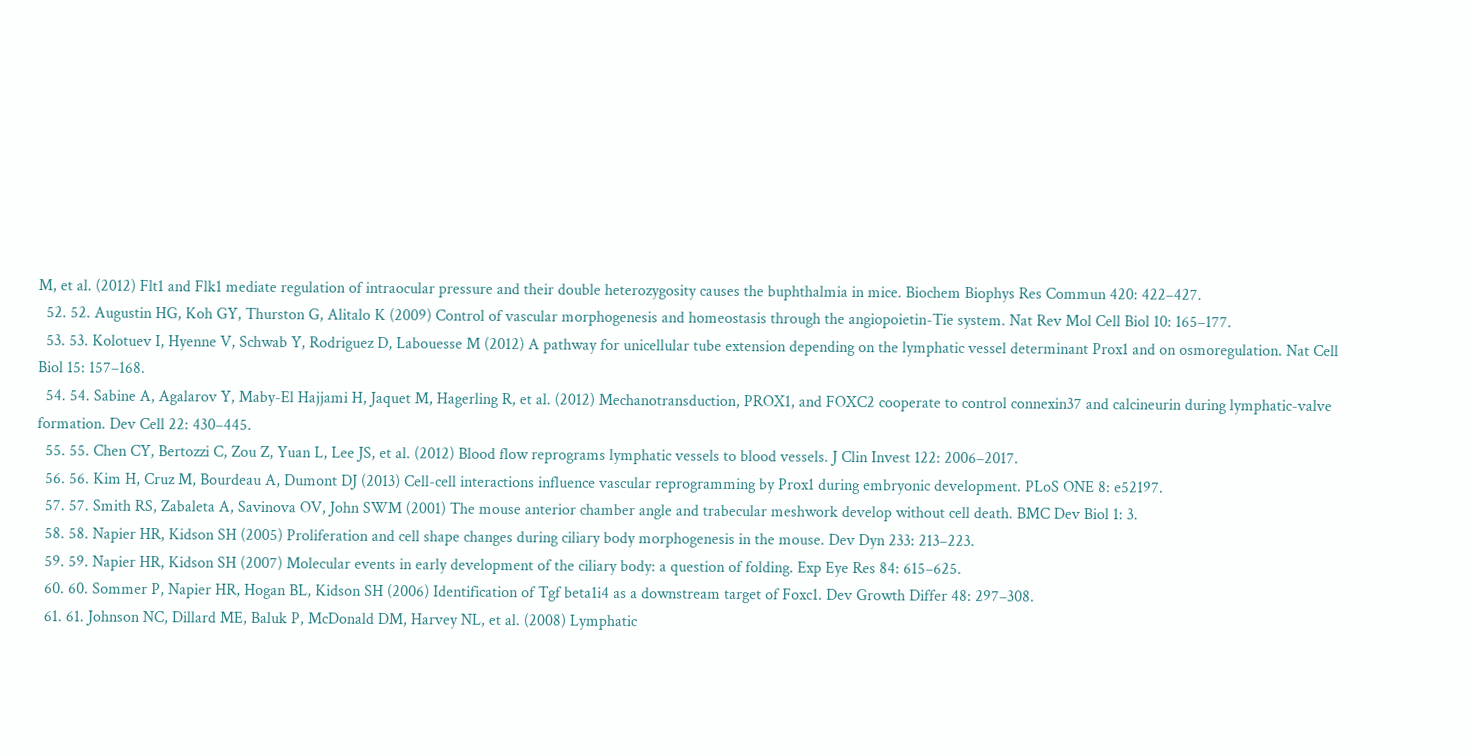M, et al. (2012) Flt1 and Flk1 mediate regulation of intraocular pressure and their double heterozygosity causes the buphthalmia in mice. Biochem Biophys Res Commun 420: 422–427.
  52. 52. Augustin HG, Koh GY, Thurston G, Alitalo K (2009) Control of vascular morphogenesis and homeostasis through the angiopoietin-Tie system. Nat Rev Mol Cell Biol 10: 165–177.
  53. 53. Kolotuev I, Hyenne V, Schwab Y, Rodriguez D, Labouesse M (2012) A pathway for unicellular tube extension depending on the lymphatic vessel determinant Prox1 and on osmoregulation. Nat Cell Biol 15: 157–168.
  54. 54. Sabine A, Agalarov Y, Maby-El Hajjami H, Jaquet M, Hagerling R, et al. (2012) Mechanotransduction, PROX1, and FOXC2 cooperate to control connexin37 and calcineurin during lymphatic-valve formation. Dev Cell 22: 430–445.
  55. 55. Chen CY, Bertozzi C, Zou Z, Yuan L, Lee JS, et al. (2012) Blood flow reprograms lymphatic vessels to blood vessels. J Clin Invest 122: 2006–2017.
  56. 56. Kim H, Cruz M, Bourdeau A, Dumont DJ (2013) Cell-cell interactions influence vascular reprogramming by Prox1 during embryonic development. PLoS ONE 8: e52197.
  57. 57. Smith RS, Zabaleta A, Savinova OV, John SWM (2001) The mouse anterior chamber angle and trabecular meshwork develop without cell death. BMC Dev Biol 1: 3.
  58. 58. Napier HR, Kidson SH (2005) Proliferation and cell shape changes during ciliary body morphogenesis in the mouse. Dev Dyn 233: 213–223.
  59. 59. Napier HR, Kidson SH (2007) Molecular events in early development of the ciliary body: a question of folding. Exp Eye Res 84: 615–625.
  60. 60. Sommer P, Napier HR, Hogan BL, Kidson SH (2006) Identification of Tgf beta1i4 as a downstream target of Foxc1. Dev Growth Differ 48: 297–308.
  61. 61. Johnson NC, Dillard ME, Baluk P, McDonald DM, Harvey NL, et al. (2008) Lymphatic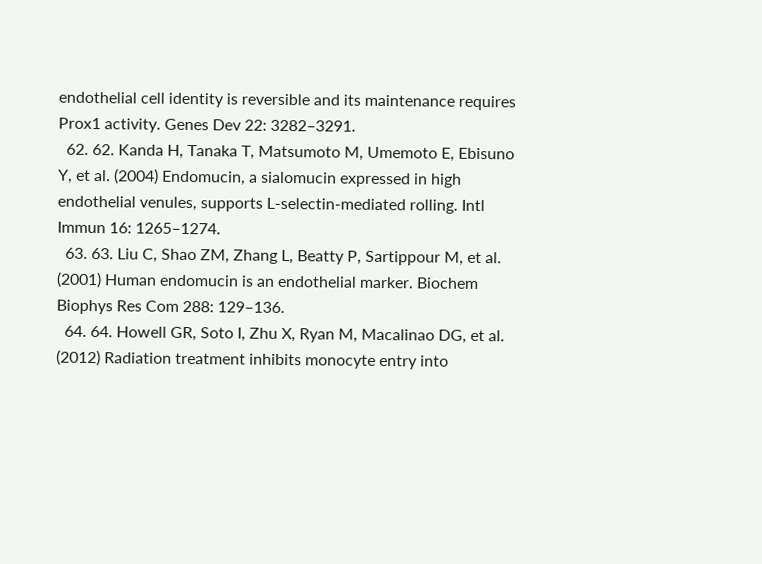endothelial cell identity is reversible and its maintenance requires Prox1 activity. Genes Dev 22: 3282–3291.
  62. 62. Kanda H, Tanaka T, Matsumoto M, Umemoto E, Ebisuno Y, et al. (2004) Endomucin, a sialomucin expressed in high endothelial venules, supports L-selectin-mediated rolling. Intl Immun 16: 1265–1274.
  63. 63. Liu C, Shao ZM, Zhang L, Beatty P, Sartippour M, et al. (2001) Human endomucin is an endothelial marker. Biochem Biophys Res Com 288: 129–136.
  64. 64. Howell GR, Soto I, Zhu X, Ryan M, Macalinao DG, et al. (2012) Radiation treatment inhibits monocyte entry into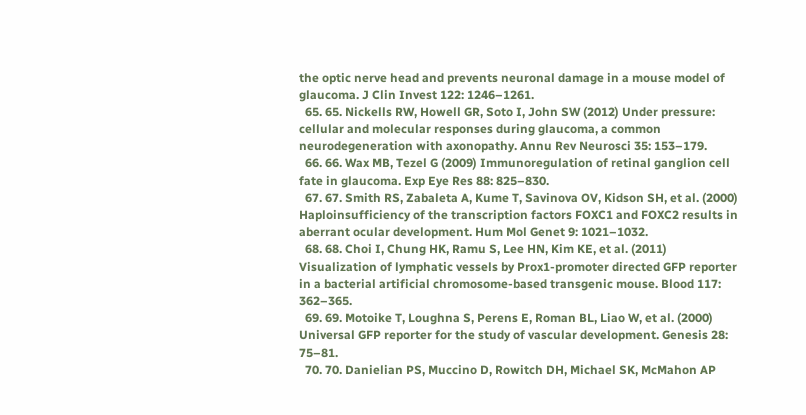the optic nerve head and prevents neuronal damage in a mouse model of glaucoma. J Clin Invest 122: 1246–1261.
  65. 65. Nickells RW, Howell GR, Soto I, John SW (2012) Under pressure: cellular and molecular responses during glaucoma, a common neurodegeneration with axonopathy. Annu Rev Neurosci 35: 153–179.
  66. 66. Wax MB, Tezel G (2009) Immunoregulation of retinal ganglion cell fate in glaucoma. Exp Eye Res 88: 825–830.
  67. 67. Smith RS, Zabaleta A, Kume T, Savinova OV, Kidson SH, et al. (2000) Haploinsufficiency of the transcription factors FOXC1 and FOXC2 results in aberrant ocular development. Hum Mol Genet 9: 1021–1032.
  68. 68. Choi I, Chung HK, Ramu S, Lee HN, Kim KE, et al. (2011) Visualization of lymphatic vessels by Prox1-promoter directed GFP reporter in a bacterial artificial chromosome-based transgenic mouse. Blood 117: 362–365.
  69. 69. Motoike T, Loughna S, Perens E, Roman BL, Liao W, et al. (2000) Universal GFP reporter for the study of vascular development. Genesis 28: 75–81.
  70. 70. Danielian PS, Muccino D, Rowitch DH, Michael SK, McMahon AP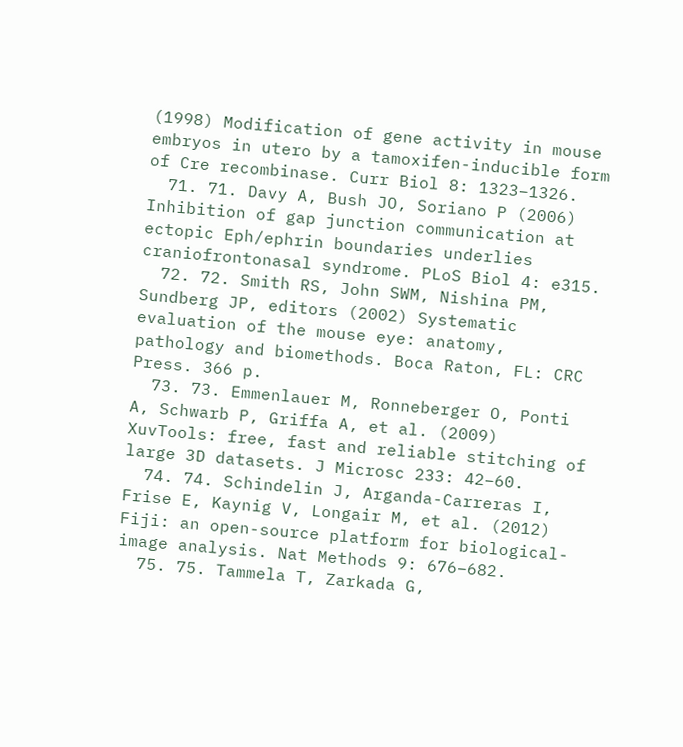(1998) Modification of gene activity in mouse embryos in utero by a tamoxifen-inducible form of Cre recombinase. Curr Biol 8: 1323–1326.
  71. 71. Davy A, Bush JO, Soriano P (2006) Inhibition of gap junction communication at ectopic Eph/ephrin boundaries underlies craniofrontonasal syndrome. PLoS Biol 4: e315.
  72. 72. Smith RS, John SWM, Nishina PM, Sundberg JP, editors (2002) Systematic evaluation of the mouse eye: anatomy, pathology and biomethods. Boca Raton, FL: CRC Press. 366 p.
  73. 73. Emmenlauer M, Ronneberger O, Ponti A, Schwarb P, Griffa A, et al. (2009) XuvTools: free, fast and reliable stitching of large 3D datasets. J Microsc 233: 42–60.
  74. 74. Schindelin J, Arganda-Carreras I, Frise E, Kaynig V, Longair M, et al. (2012) Fiji: an open-source platform for biological-image analysis. Nat Methods 9: 676–682.
  75. 75. Tammela T, Zarkada G,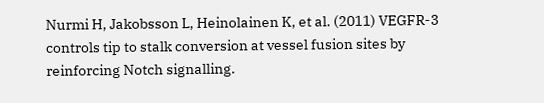Nurmi H, Jakobsson L, Heinolainen K, et al. (2011) VEGFR-3 controls tip to stalk conversion at vessel fusion sites by reinforcing Notch signalling.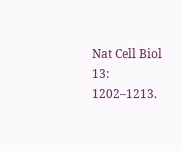Nat Cell Biol 13: 1202–1213.